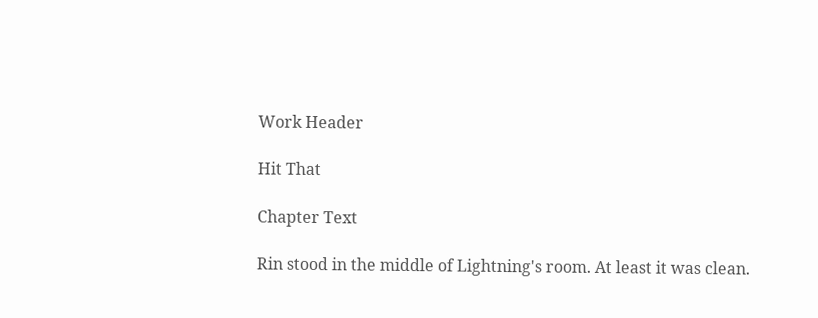Work Header

Hit That

Chapter Text

Rin stood in the middle of Lightning's room. At least it was clean.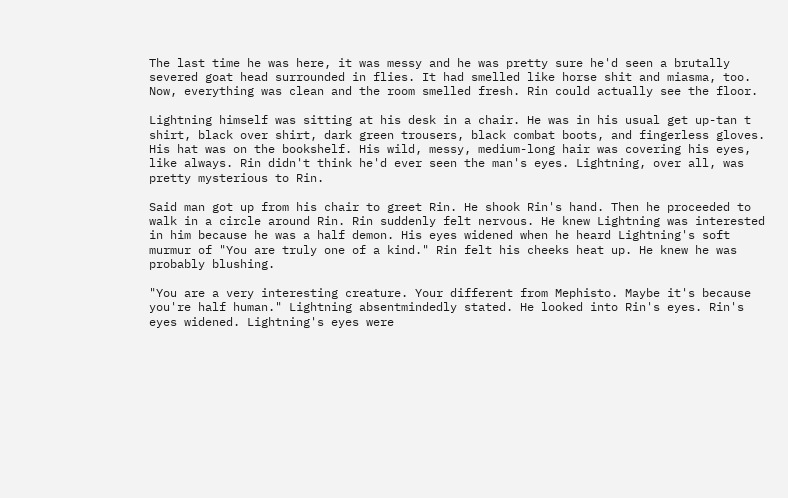The last time he was here, it was messy and he was pretty sure he'd seen a brutally severed goat head surrounded in flies. It had smelled like horse shit and miasma, too. Now, everything was clean and the room smelled fresh. Rin could actually see the floor.

Lightning himself was sitting at his desk in a chair. He was in his usual get up-tan t shirt, black over shirt, dark green trousers, black combat boots, and fingerless gloves. His hat was on the bookshelf. His wild, messy, medium-long hair was covering his eyes, like always. Rin didn't think he'd ever seen the man's eyes. Lightning, over all, was pretty mysterious to Rin.

Said man got up from his chair to greet Rin. He shook Rin's hand. Then he proceeded to walk in a circle around Rin. Rin suddenly felt nervous. He knew Lightning was interested in him because he was a half demon. His eyes widened when he heard Lightning's soft murmur of "You are truly one of a kind." Rin felt his cheeks heat up. He knew he was probably blushing.

"You are a very interesting creature. Your different from Mephisto. Maybe it's because you're half human." Lightning absentmindedly stated. He looked into Rin's eyes. Rin's eyes widened. Lightning's eyes were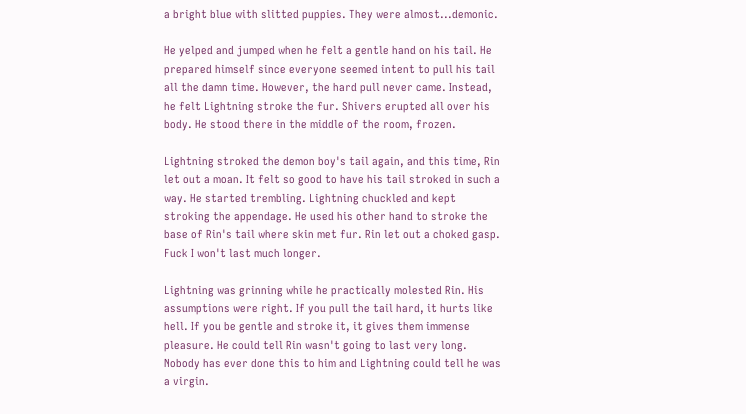a bright blue with slitted puppies. They were almost...demonic.

He yelped and jumped when he felt a gentle hand on his tail. He prepared himself since everyone seemed intent to pull his tail all the damn time. However, the hard pull never came. Instead, he felt Lightning stroke the fur. Shivers erupted all over his body. He stood there in the middle of the room, frozen.

Lightning stroked the demon boy's tail again, and this time, Rin let out a moan. It felt so good to have his tail stroked in such a way. He started trembling. Lightning chuckled and kept stroking the appendage. He used his other hand to stroke the base of Rin's tail where skin met fur. Rin let out a choked gasp. Fuck I won't last much longer.

Lightning was grinning while he practically molested Rin. His assumptions were right. If you pull the tail hard, it hurts like hell. If you be gentle and stroke it, it gives them immense pleasure. He could tell Rin wasn't going to last very long. Nobody has ever done this to him and Lightning could tell he was a virgin.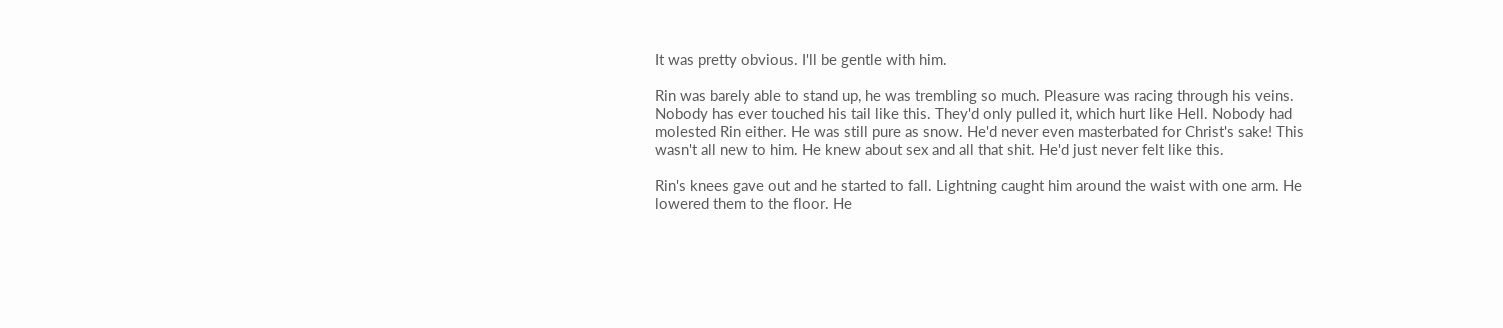It was pretty obvious. I'll be gentle with him.

Rin was barely able to stand up, he was trembling so much. Pleasure was racing through his veins. Nobody has ever touched his tail like this. They'd only pulled it, which hurt like Hell. Nobody had molested Rin either. He was still pure as snow. He'd never even masterbated for Christ's sake! This wasn't all new to him. He knew about sex and all that shit. He'd just never felt like this.

Rin's knees gave out and he started to fall. Lightning caught him around the waist with one arm. He lowered them to the floor. He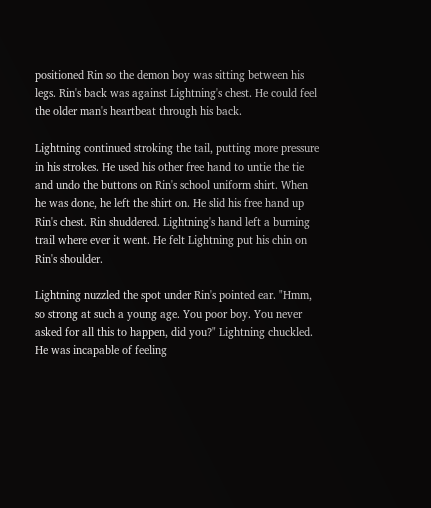positioned Rin so the demon boy was sitting between his legs. Rin's back was against Lightning's chest. He could feel the older man's heartbeat through his back.

Lightning continued stroking the tail, putting more pressure in his strokes. He used his other free hand to untie the tie and undo the buttons on Rin's school uniform shirt. When he was done, he left the shirt on. He slid his free hand up Rin's chest. Rin shuddered. Lightning's hand left a burning trail where ever it went. He felt Lightning put his chin on Rin's shoulder.

Lightning nuzzled the spot under Rin's pointed ear. "Hmm, so strong at such a young age. You poor boy. You never asked for all this to happen, did you?" Lightning chuckled. He was incapable of feeling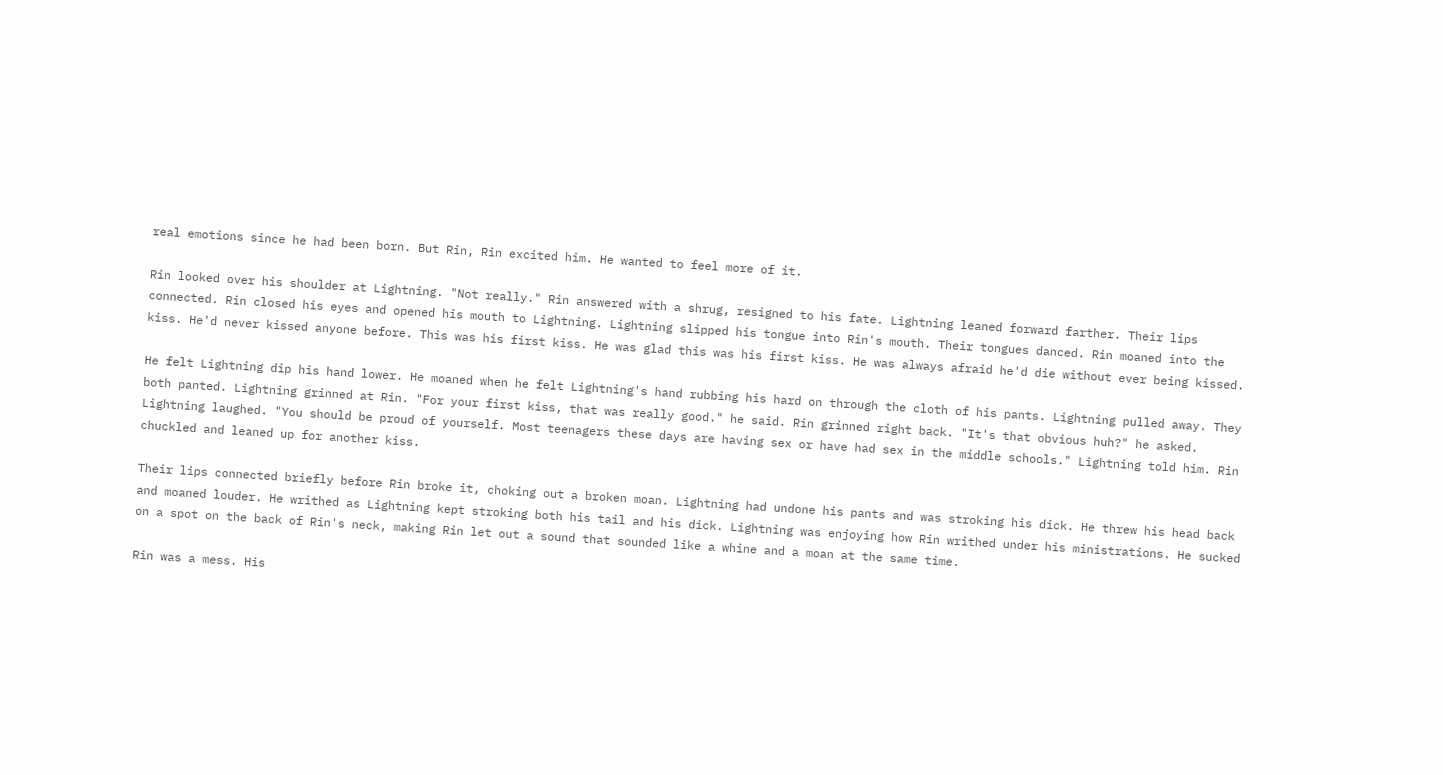real emotions since he had been born. But Rin, Rin excited him. He wanted to feel more of it.

Rin looked over his shoulder at Lightning. "Not really." Rin answered with a shrug, resigned to his fate. Lightning leaned forward farther. Their lips connected. Rin closed his eyes and opened his mouth to Lightning. Lightning slipped his tongue into Rin's mouth. Their tongues danced. Rin moaned into the kiss. He'd never kissed anyone before. This was his first kiss. He was glad this was his first kiss. He was always afraid he'd die without ever being kissed.

He felt Lightning dip his hand lower. He moaned when he felt Lightning's hand rubbing his hard on through the cloth of his pants. Lightning pulled away. They both panted. Lightning grinned at Rin. "For your first kiss, that was really good." he said. Rin grinned right back. "It's that obvious huh?" he asked. Lightning laughed. "You should be proud of yourself. Most teenagers these days are having sex or have had sex in the middle schools." Lightning told him. Rin chuckled and leaned up for another kiss.

Their lips connected briefly before Rin broke it, choking out a broken moan. Lightning had undone his pants and was stroking his dick. He threw his head back and moaned louder. He writhed as Lightning kept stroking both his tail and his dick. Lightning was enjoying how Rin writhed under his ministrations. He sucked on a spot on the back of Rin's neck, making Rin let out a sound that sounded like a whine and a moan at the same time.

Rin was a mess. His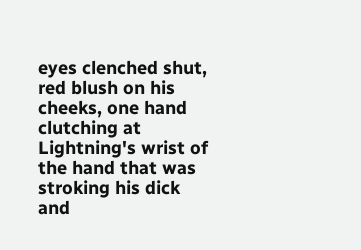eyes clenched shut, red blush on his cheeks, one hand clutching at Lightning's wrist of the hand that was stroking his dick and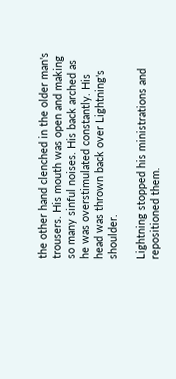the other hand clenched in the older man's trousers. His mouth was open and making so many sinful noises. His back arched as he was overstimulated constantly. His head was thrown back over Lightning's shoulder.

Lightning stopped his ministrations and repositioned them.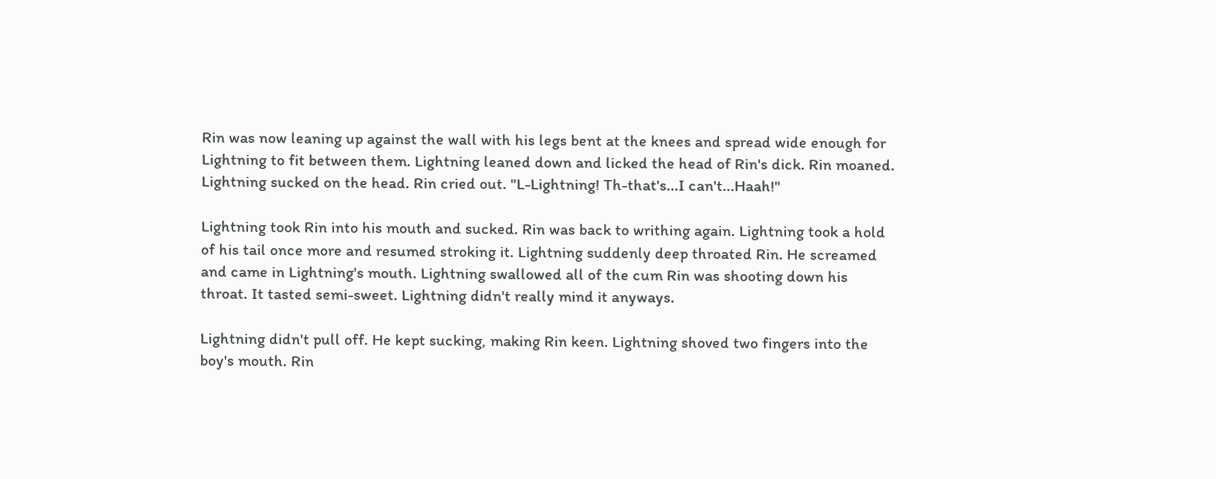Rin was now leaning up against the wall with his legs bent at the knees and spread wide enough for Lightning to fit between them. Lightning leaned down and licked the head of Rin's dick. Rin moaned. Lightning sucked on the head. Rin cried out. "L-Lightning! Th-that's...I can't...Haah!"

Lightning took Rin into his mouth and sucked. Rin was back to writhing again. Lightning took a hold of his tail once more and resumed stroking it. Lightning suddenly deep throated Rin. He screamed and came in Lightning's mouth. Lightning swallowed all of the cum Rin was shooting down his throat. It tasted semi-sweet. Lightning didn't really mind it anyways.

Lightning didn't pull off. He kept sucking, making Rin keen. Lightning shoved two fingers into the boy's mouth. Rin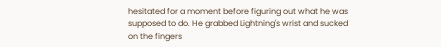hesitated for a moment before figuring out what he was supposed to do. He grabbed Lightning's wrist and sucked on the fingers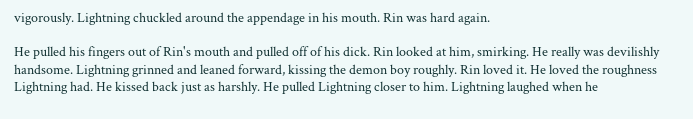vigorously. Lightning chuckled around the appendage in his mouth. Rin was hard again.

He pulled his fingers out of Rin's mouth and pulled off of his dick. Rin looked at him, smirking. He really was devilishly handsome. Lightning grinned and leaned forward, kissing the demon boy roughly. Rin loved it. He loved the roughness Lightning had. He kissed back just as harshly. He pulled Lightning closer to him. Lightning laughed when he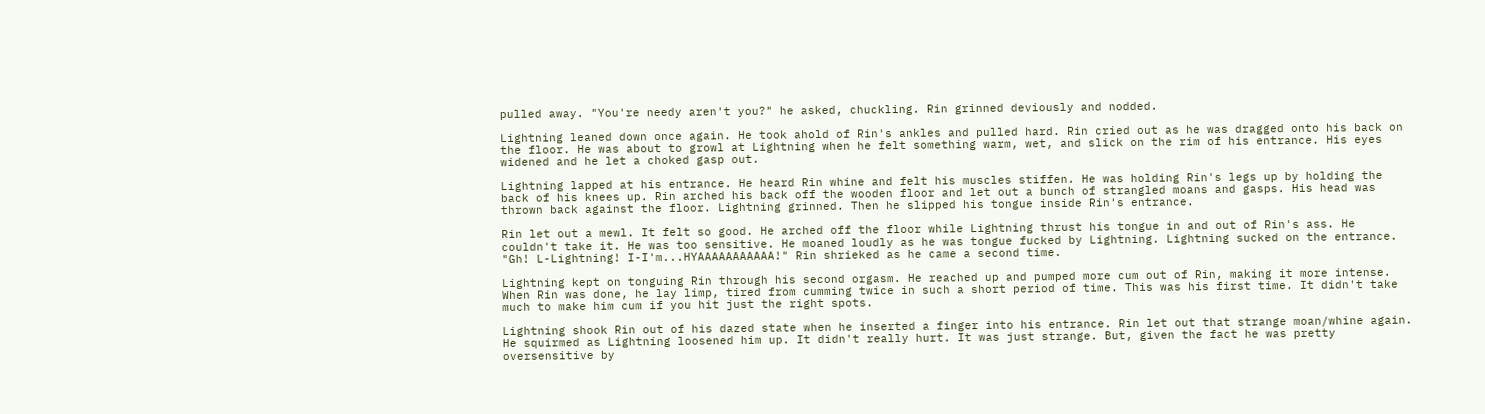pulled away. "You're needy aren't you?" he asked, chuckling. Rin grinned deviously and nodded.

Lightning leaned down once again. He took ahold of Rin's ankles and pulled hard. Rin cried out as he was dragged onto his back on the floor. He was about to growl at Lightning when he felt something warm, wet, and slick on the rim of his entrance. His eyes widened and he let a choked gasp out.

Lightning lapped at his entrance. He heard Rin whine and felt his muscles stiffen. He was holding Rin's legs up by holding the back of his knees up. Rin arched his back off the wooden floor and let out a bunch of strangled moans and gasps. His head was thrown back against the floor. Lightning grinned. Then he slipped his tongue inside Rin's entrance.

Rin let out a mewl. It felt so good. He arched off the floor while Lightning thrust his tongue in and out of Rin's ass. He couldn't take it. He was too sensitive. He moaned loudly as he was tongue fucked by Lightning. Lightning sucked on the entrance. "Gh! L-Lightning! I-I'm...HYAAAAAAAAAAA!" Rin shrieked as he came a second time.

Lightning kept on tonguing Rin through his second orgasm. He reached up and pumped more cum out of Rin, making it more intense. When Rin was done, he lay limp, tired from cumming twice in such a short period of time. This was his first time. It didn't take much to make him cum if you hit just the right spots.

Lightning shook Rin out of his dazed state when he inserted a finger into his entrance. Rin let out that strange moan/whine again. He squirmed as Lightning loosened him up. It didn't really hurt. It was just strange. But, given the fact he was pretty oversensitive by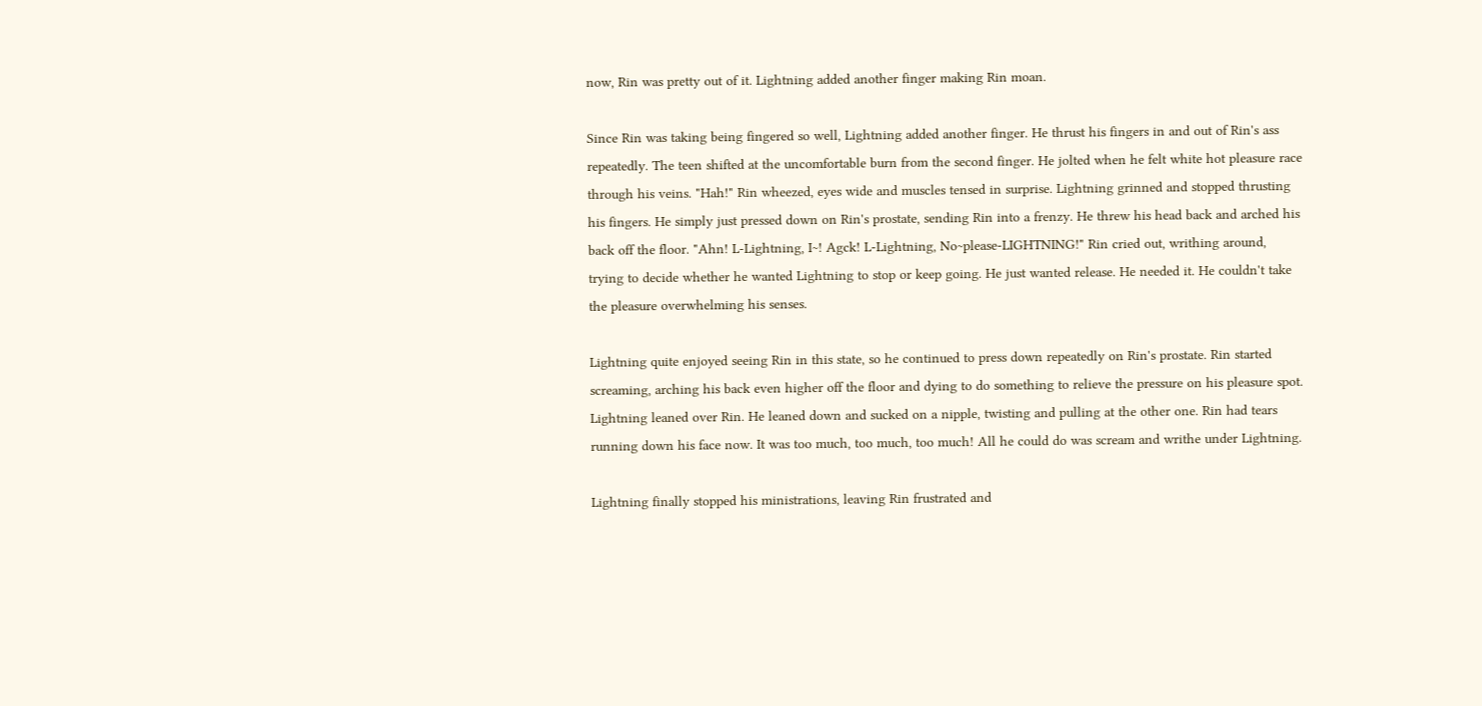now, Rin was pretty out of it. Lightning added another finger making Rin moan.

Since Rin was taking being fingered so well, Lightning added another finger. He thrust his fingers in and out of Rin's ass repeatedly. The teen shifted at the uncomfortable burn from the second finger. He jolted when he felt white hot pleasure race through his veins. "Hah!" Rin wheezed, eyes wide and muscles tensed in surprise. Lightning grinned and stopped thrusting his fingers. He simply just pressed down on Rin's prostate, sending Rin into a frenzy. He threw his head back and arched his back off the floor. "Ahn! L-Lightning, I~! Agck! L-Lightning, No~please-LIGHTNING!" Rin cried out, writhing around, trying to decide whether he wanted Lightning to stop or keep going. He just wanted release. He needed it. He couldn't take the pleasure overwhelming his senses.

Lightning quite enjoyed seeing Rin in this state, so he continued to press down repeatedly on Rin's prostate. Rin started screaming, arching his back even higher off the floor and dying to do something to relieve the pressure on his pleasure spot. Lightning leaned over Rin. He leaned down and sucked on a nipple, twisting and pulling at the other one. Rin had tears running down his face now. It was too much, too much, too much! All he could do was scream and writhe under Lightning.

Lightning finally stopped his ministrations, leaving Rin frustrated and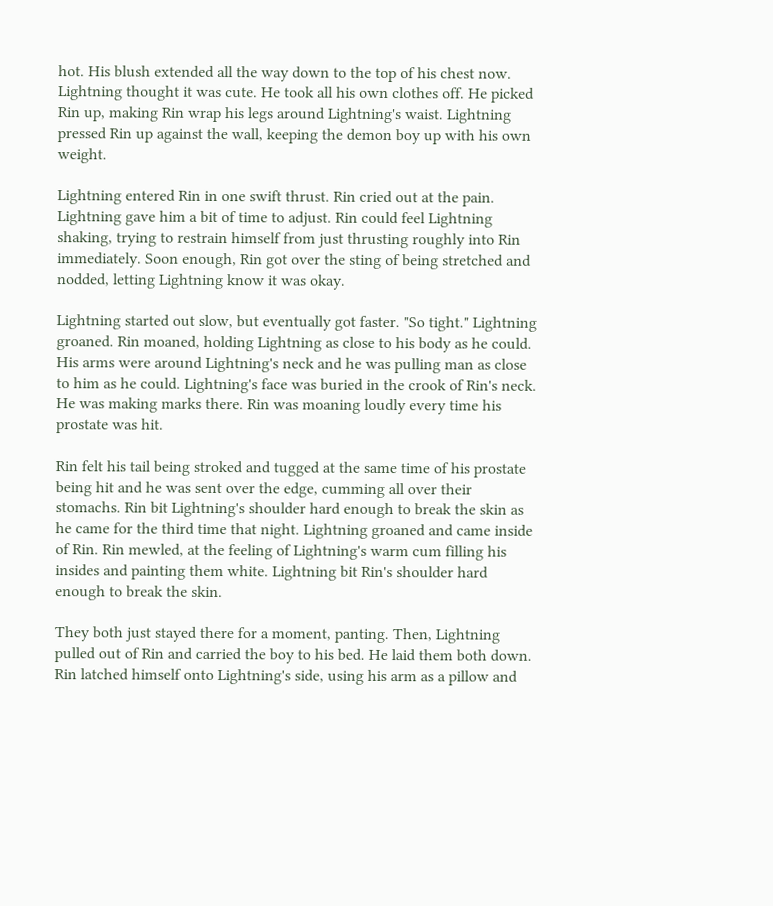hot. His blush extended all the way down to the top of his chest now. Lightning thought it was cute. He took all his own clothes off. He picked Rin up, making Rin wrap his legs around Lightning's waist. Lightning pressed Rin up against the wall, keeping the demon boy up with his own weight.

Lightning entered Rin in one swift thrust. Rin cried out at the pain. Lightning gave him a bit of time to adjust. Rin could feel Lightning shaking, trying to restrain himself from just thrusting roughly into Rin immediately. Soon enough, Rin got over the sting of being stretched and nodded, letting Lightning know it was okay.

Lightning started out slow, but eventually got faster. "So tight." Lightning groaned. Rin moaned, holding Lightning as close to his body as he could. His arms were around Lightning's neck and he was pulling man as close to him as he could. Lightning's face was buried in the crook of Rin's neck. He was making marks there. Rin was moaning loudly every time his prostate was hit.

Rin felt his tail being stroked and tugged at the same time of his prostate being hit and he was sent over the edge, cumming all over their stomachs. Rin bit Lightning's shoulder hard enough to break the skin as he came for the third time that night. Lightning groaned and came inside of Rin. Rin mewled, at the feeling of Lightning's warm cum filling his insides and painting them white. Lightning bit Rin's shoulder hard enough to break the skin.

They both just stayed there for a moment, panting. Then, Lightning pulled out of Rin and carried the boy to his bed. He laid them both down. Rin latched himself onto Lightning's side, using his arm as a pillow and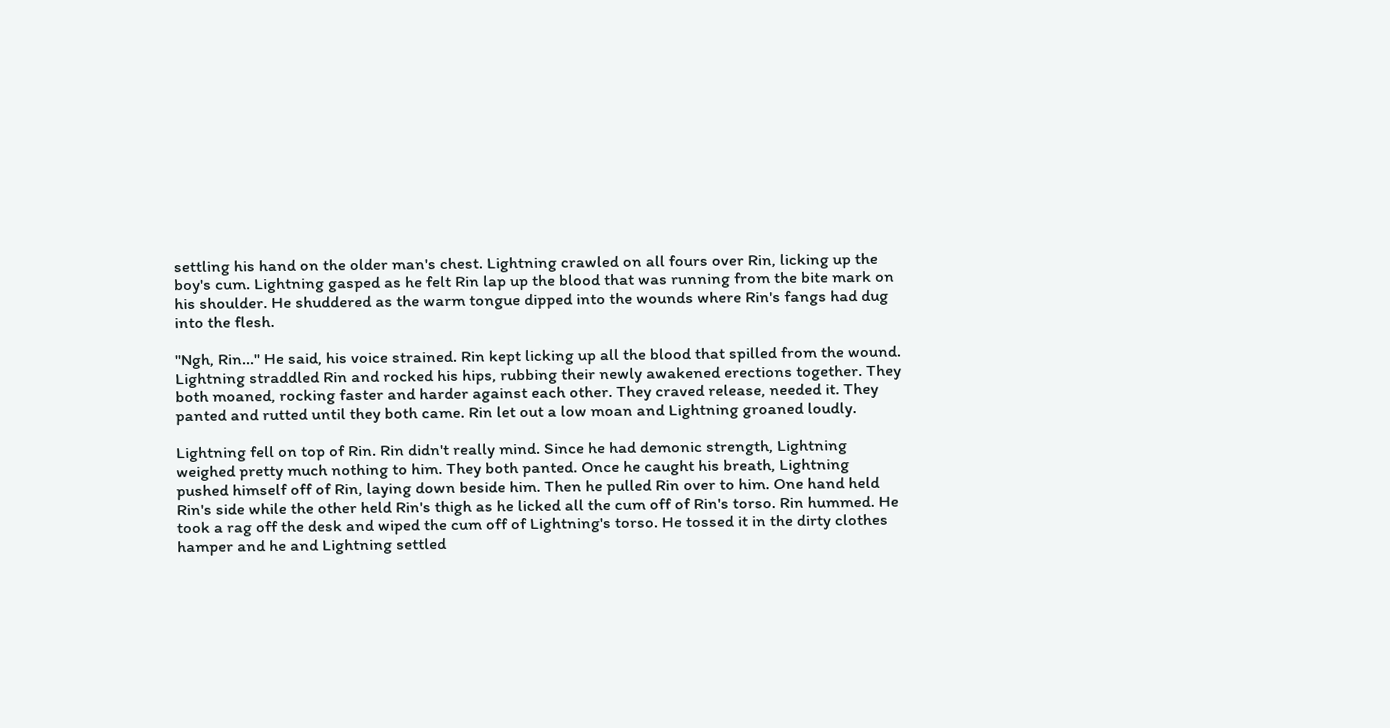settling his hand on the older man's chest. Lightning crawled on all fours over Rin, licking up the boy's cum. Lightning gasped as he felt Rin lap up the blood that was running from the bite mark on his shoulder. He shuddered as the warm tongue dipped into the wounds where Rin's fangs had dug into the flesh.

"Ngh, Rin..." He said, his voice strained. Rin kept licking up all the blood that spilled from the wound. Lightning straddled Rin and rocked his hips, rubbing their newly awakened erections together. They both moaned, rocking faster and harder against each other. They craved release, needed it. They panted and rutted until they both came. Rin let out a low moan and Lightning groaned loudly.

Lightning fell on top of Rin. Rin didn't really mind. Since he had demonic strength, Lightning weighed pretty much nothing to him. They both panted. Once he caught his breath, Lightning pushed himself off of Rin, laying down beside him. Then he pulled Rin over to him. One hand held Rin's side while the other held Rin's thigh as he licked all the cum off of Rin's torso. Rin hummed. He took a rag off the desk and wiped the cum off of Lightning's torso. He tossed it in the dirty clothes hamper and he and Lightning settled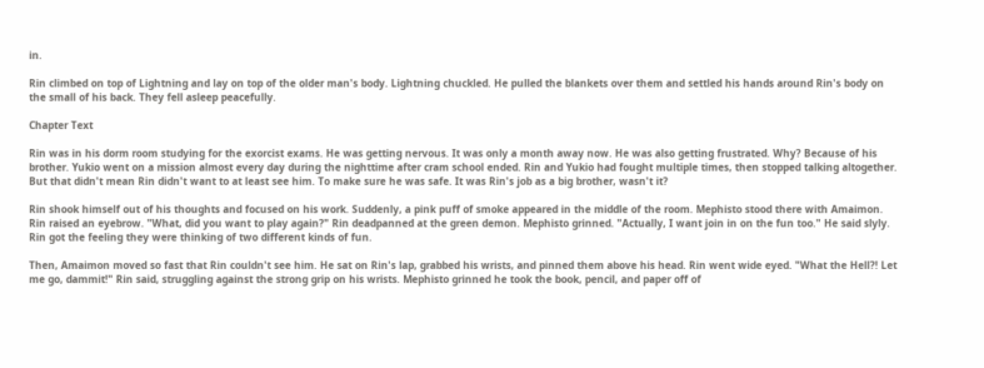in.

Rin climbed on top of Lightning and lay on top of the older man's body. Lightning chuckled. He pulled the blankets over them and settled his hands around Rin's body on the small of his back. They fell asleep peacefully.

Chapter Text

Rin was in his dorm room studying for the exorcist exams. He was getting nervous. It was only a month away now. He was also getting frustrated. Why? Because of his brother. Yukio went on a mission almost every day during the nighttime after cram school ended. Rin and Yukio had fought multiple times, then stopped talking altogether. But that didn't mean Rin didn't want to at least see him. To make sure he was safe. It was Rin's job as a big brother, wasn't it?

Rin shook himself out of his thoughts and focused on his work. Suddenly, a pink puff of smoke appeared in the middle of the room. Mephisto stood there with Amaimon. Rin raised an eyebrow. "What, did you want to play again?" Rin deadpanned at the green demon. Mephisto grinned. "Actually, I want join in on the fun too." He said slyly. Rin got the feeling they were thinking of two different kinds of fun.

Then, Amaimon moved so fast that Rin couldn't see him. He sat on Rin's lap, grabbed his wrists, and pinned them above his head. Rin went wide eyed. "What the Hell?! Let me go, dammit!" Rin said, struggling against the strong grip on his wrists. Mephisto grinned he took the book, pencil, and paper off of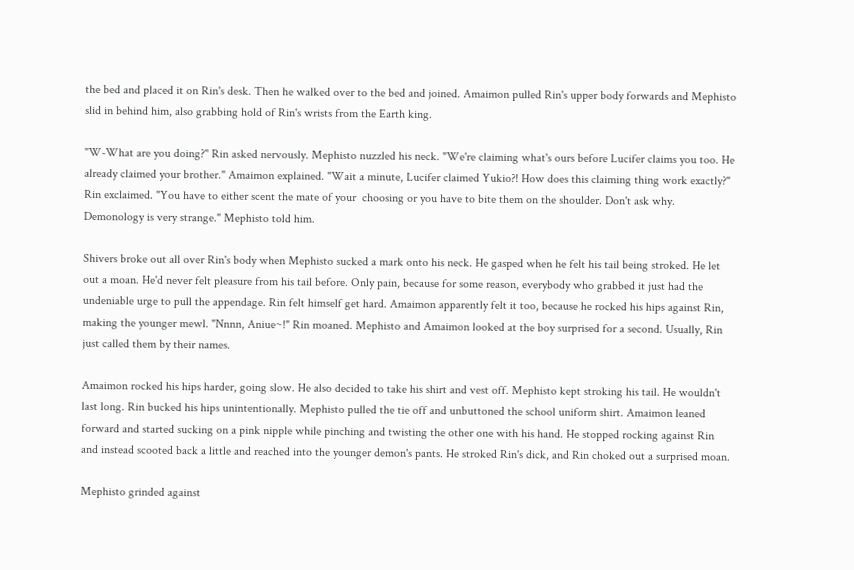the bed and placed it on Rin's desk. Then he walked over to the bed and joined. Amaimon pulled Rin's upper body forwards and Mephisto slid in behind him, also grabbing hold of Rin's wrists from the Earth king.

"W-What are you doing?" Rin asked nervously. Mephisto nuzzled his neck. "We're claiming what's ours before Lucifer claims you too. He already claimed your brother." Amaimon explained. "Wait a minute, Lucifer claimed Yukio?! How does this claiming thing work exactly?" Rin exclaimed. "You have to either scent the mate of your  choosing or you have to bite them on the shoulder. Don't ask why. Demonology is very strange." Mephisto told him.

Shivers broke out all over Rin's body when Mephisto sucked a mark onto his neck. He gasped when he felt his tail being stroked. He let out a moan. He'd never felt pleasure from his tail before. Only pain, because for some reason, everybody who grabbed it just had the undeniable urge to pull the appendage. Rin felt himself get hard. Amaimon apparently felt it too, because he rocked his hips against Rin, making the younger mewl. "Nnnn, Aniue~!" Rin moaned. Mephisto and Amaimon looked at the boy surprised for a second. Usually, Rin just called them by their names.

Amaimon rocked his hips harder, going slow. He also decided to take his shirt and vest off. Mephisto kept stroking his tail. He wouldn't last long. Rin bucked his hips unintentionally. Mephisto pulled the tie off and unbuttoned the school uniform shirt. Amaimon leaned forward and started sucking on a pink nipple while pinching and twisting the other one with his hand. He stopped rocking against Rin and instead scooted back a little and reached into the younger demon's pants. He stroked Rin's dick, and Rin choked out a surprised moan.

Mephisto grinded against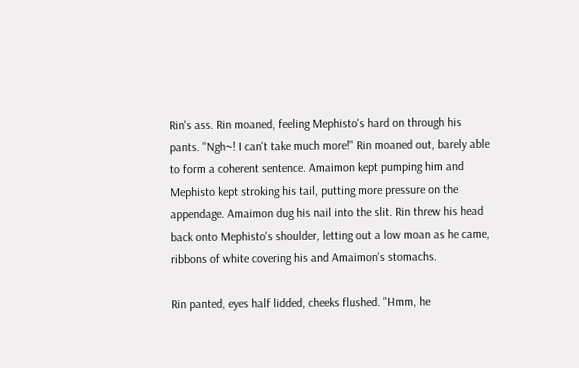Rin's ass. Rin moaned, feeling Mephisto's hard on through his pants. "Ngh~! I can't take much more!" Rin moaned out, barely able to form a coherent sentence. Amaimon kept pumping him and Mephisto kept stroking his tail, putting more pressure on the appendage. Amaimon dug his nail into the slit. Rin threw his head back onto Mephisto's shoulder, letting out a low moan as he came, ribbons of white covering his and Amaimon's stomachs.

Rin panted, eyes half lidded, cheeks flushed. "Hmm, he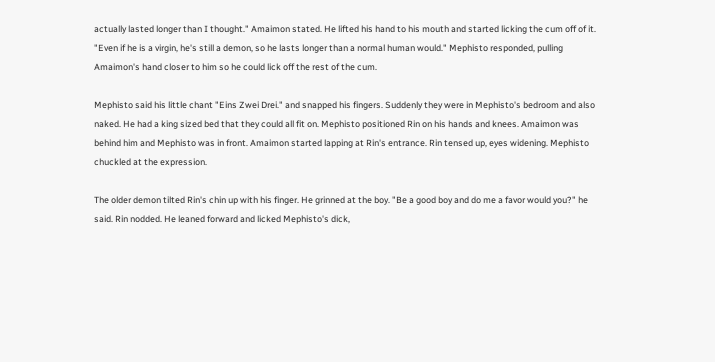actually lasted longer than I thought." Amaimon stated. He lifted his hand to his mouth and started licking the cum off of it. "Even if he is a virgin, he's still a demon, so he lasts longer than a normal human would." Mephisto responded, pulling Amaimon's hand closer to him so he could lick off the rest of the cum.

Mephisto said his little chant "Eins Zwei Drei." and snapped his fingers. Suddenly they were in Mephisto's bedroom and also naked. He had a king sized bed that they could all fit on. Mephisto positioned Rin on his hands and knees. Amaimon was behind him and Mephisto was in front. Amaimon started lapping at Rin's entrance. Rin tensed up, eyes widening. Mephisto chuckled at the expression.

The older demon tilted Rin's chin up with his finger. He grinned at the boy. "Be a good boy and do me a favor would you?" he said. Rin nodded. He leaned forward and licked Mephisto's dick,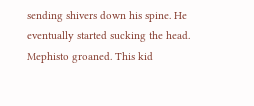sending shivers down his spine. He eventually started sucking the head. Mephisto groaned. This kid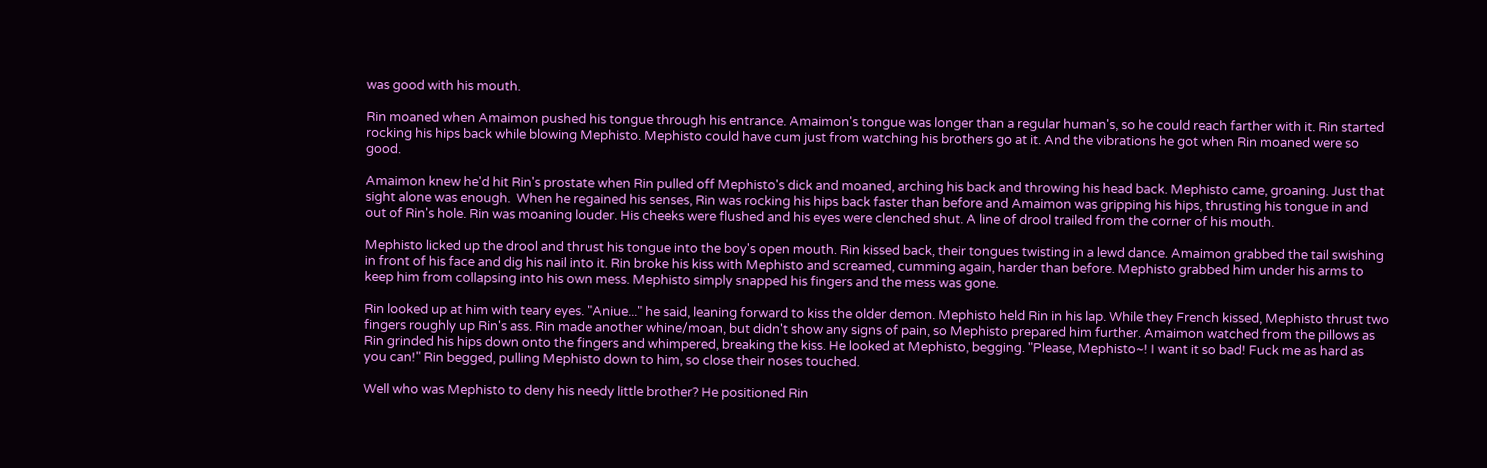was good with his mouth.

Rin moaned when Amaimon pushed his tongue through his entrance. Amaimon's tongue was longer than a regular human's, so he could reach farther with it. Rin started rocking his hips back while blowing Mephisto. Mephisto could have cum just from watching his brothers go at it. And the vibrations he got when Rin moaned were so good.

Amaimon knew he'd hit Rin's prostate when Rin pulled off Mephisto's dick and moaned, arching his back and throwing his head back. Mephisto came, groaning. Just that sight alone was enough.  When he regained his senses, Rin was rocking his hips back faster than before and Amaimon was gripping his hips, thrusting his tongue in and out of Rin's hole. Rin was moaning louder. His cheeks were flushed and his eyes were clenched shut. A line of drool trailed from the corner of his mouth.

Mephisto licked up the drool and thrust his tongue into the boy's open mouth. Rin kissed back, their tongues twisting in a lewd dance. Amaimon grabbed the tail swishing in front of his face and dig his nail into it. Rin broke his kiss with Mephisto and screamed, cumming again, harder than before. Mephisto grabbed him under his arms to keep him from collapsing into his own mess. Mephisto simply snapped his fingers and the mess was gone.

Rin looked up at him with teary eyes. "Aniue..." he said, leaning forward to kiss the older demon. Mephisto held Rin in his lap. While they French kissed, Mephisto thrust two fingers roughly up Rin's ass. Rin made another whine/moan, but didn't show any signs of pain, so Mephisto prepared him further. Amaimon watched from the pillows as Rin grinded his hips down onto the fingers and whimpered, breaking the kiss. He looked at Mephisto, begging. "Please, Mephisto~! I want it so bad! Fuck me as hard as you can!" Rin begged, pulling Mephisto down to him, so close their noses touched.

Well who was Mephisto to deny his needy little brother? He positioned Rin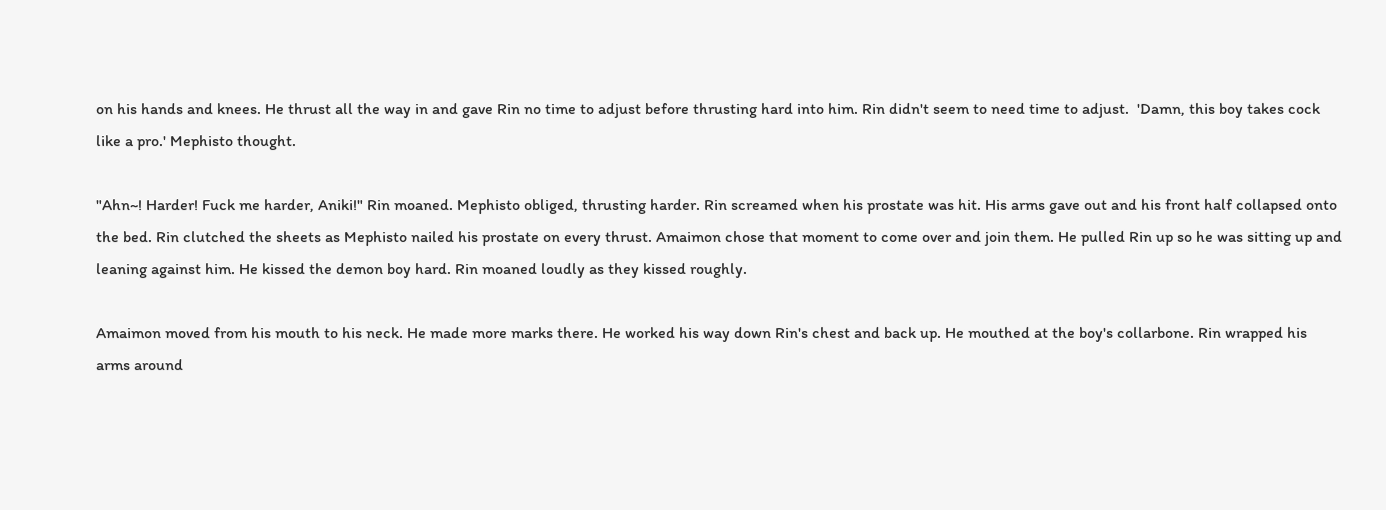on his hands and knees. He thrust all the way in and gave Rin no time to adjust before thrusting hard into him. Rin didn't seem to need time to adjust.  'Damn, this boy takes cock like a pro.' Mephisto thought.

"Ahn~! Harder! Fuck me harder, Aniki!" Rin moaned. Mephisto obliged, thrusting harder. Rin screamed when his prostate was hit. His arms gave out and his front half collapsed onto the bed. Rin clutched the sheets as Mephisto nailed his prostate on every thrust. Amaimon chose that moment to come over and join them. He pulled Rin up so he was sitting up and leaning against him. He kissed the demon boy hard. Rin moaned loudly as they kissed roughly.

Amaimon moved from his mouth to his neck. He made more marks there. He worked his way down Rin's chest and back up. He mouthed at the boy's collarbone. Rin wrapped his arms around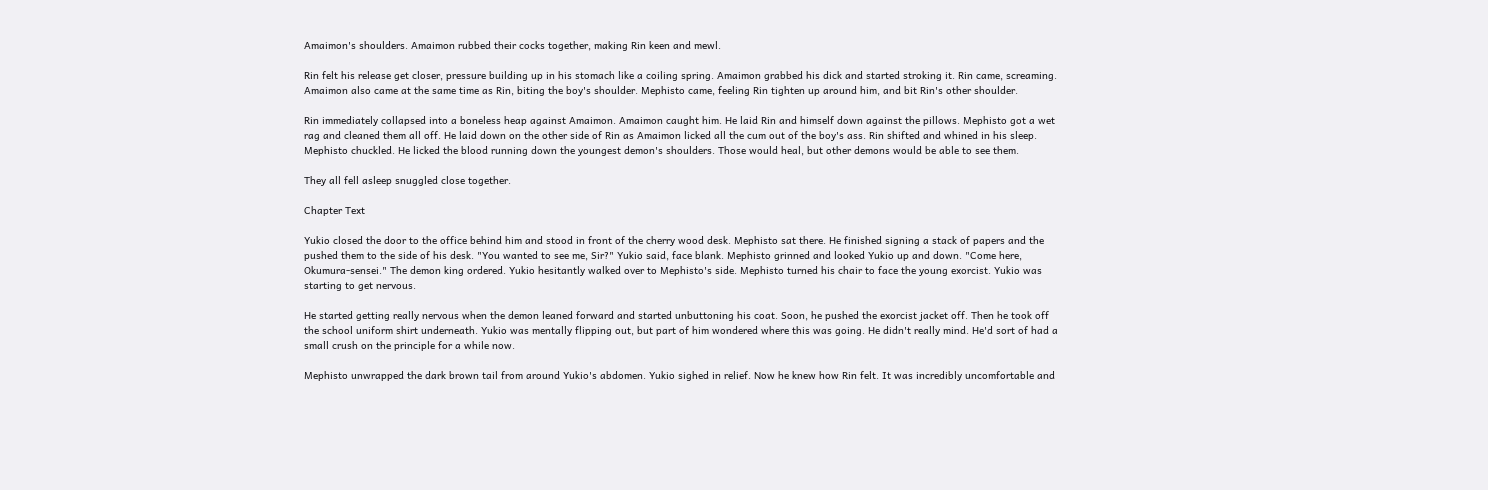Amaimon's shoulders. Amaimon rubbed their cocks together, making Rin keen and mewl.

Rin felt his release get closer, pressure building up in his stomach like a coiling spring. Amaimon grabbed his dick and started stroking it. Rin came, screaming. Amaimon also came at the same time as Rin, biting the boy's shoulder. Mephisto came, feeling Rin tighten up around him, and bit Rin's other shoulder.

Rin immediately collapsed into a boneless heap against Amaimon. Amaimon caught him. He laid Rin and himself down against the pillows. Mephisto got a wet rag and cleaned them all off. He laid down on the other side of Rin as Amaimon licked all the cum out of the boy's ass. Rin shifted and whined in his sleep. Mephisto chuckled. He licked the blood running down the youngest demon's shoulders. Those would heal, but other demons would be able to see them.

They all fell asleep snuggled close together.

Chapter Text

Yukio closed the door to the office behind him and stood in front of the cherry wood desk. Mephisto sat there. He finished signing a stack of papers and the pushed them to the side of his desk. "You wanted to see me, Sir?" Yukio said, face blank. Mephisto grinned and looked Yukio up and down. "Come here, Okumura-sensei." The demon king ordered. Yukio hesitantly walked over to Mephisto's side. Mephisto turned his chair to face the young exorcist. Yukio was starting to get nervous.

He started getting really nervous when the demon leaned forward and started unbuttoning his coat. Soon, he pushed the exorcist jacket off. Then he took off the school uniform shirt underneath. Yukio was mentally flipping out, but part of him wondered where this was going. He didn't really mind. He'd sort of had a small crush on the principle for a while now.

Mephisto unwrapped the dark brown tail from around Yukio's abdomen. Yukio sighed in relief. Now he knew how Rin felt. It was incredibly uncomfortable and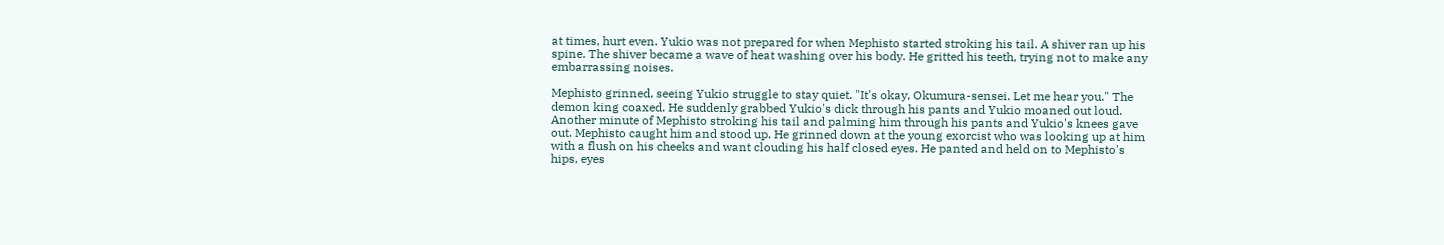at times, hurt even. Yukio was not prepared for when Mephisto started stroking his tail. A shiver ran up his spine. The shiver became a wave of heat washing over his body. He gritted his teeth, trying not to make any embarrassing noises.

Mephisto grinned, seeing Yukio struggle to stay quiet. "It's okay, Okumura-sensei. Let me hear you." The demon king coaxed. He suddenly grabbed Yukio's dick through his pants and Yukio moaned out loud. Another minute of Mephisto stroking his tail and palming him through his pants and Yukio's knees gave out. Mephisto caught him and stood up. He grinned down at the young exorcist who was looking up at him with a flush on his cheeks and want clouding his half closed eyes. He panted and held on to Mephisto's hips, eyes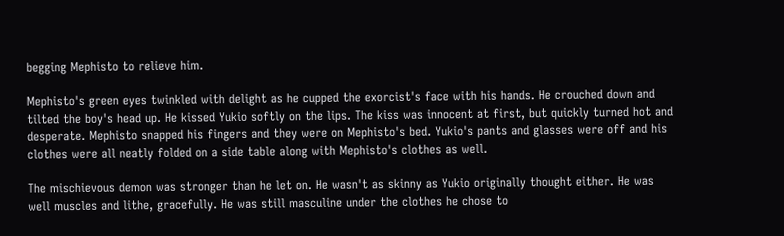begging Mephisto to relieve him.

Mephisto's green eyes twinkled with delight as he cupped the exorcist's face with his hands. He crouched down and tilted the boy's head up. He kissed Yukio softly on the lips. The kiss was innocent at first, but quickly turned hot and desperate. Mephisto snapped his fingers and they were on Mephisto's bed. Yukio's pants and glasses were off and his clothes were all neatly folded on a side table along with Mephisto's clothes as well.

The mischievous demon was stronger than he let on. He wasn't as skinny as Yukio originally thought either. He was well muscles and lithe, gracefully. He was still masculine under the clothes he chose to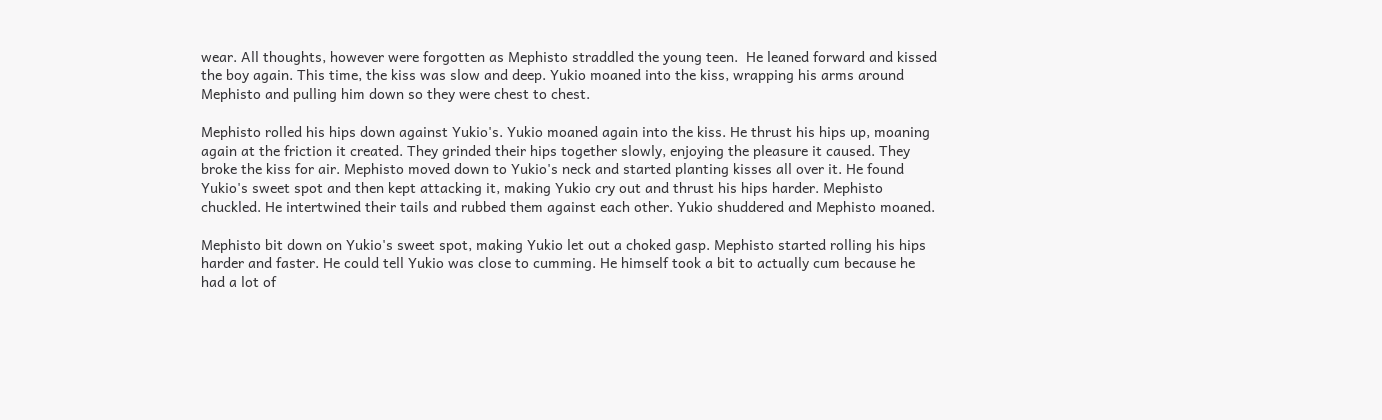wear. All thoughts, however were forgotten as Mephisto straddled the young teen.  He leaned forward and kissed the boy again. This time, the kiss was slow and deep. Yukio moaned into the kiss, wrapping his arms around Mephisto and pulling him down so they were chest to chest.

Mephisto rolled his hips down against Yukio's. Yukio moaned again into the kiss. He thrust his hips up, moaning again at the friction it created. They grinded their hips together slowly, enjoying the pleasure it caused. They broke the kiss for air. Mephisto moved down to Yukio's neck and started planting kisses all over it. He found Yukio's sweet spot and then kept attacking it, making Yukio cry out and thrust his hips harder. Mephisto chuckled. He intertwined their tails and rubbed them against each other. Yukio shuddered and Mephisto moaned.

Mephisto bit down on Yukio's sweet spot, making Yukio let out a choked gasp. Mephisto started rolling his hips harder and faster. He could tell Yukio was close to cumming. He himself took a bit to actually cum because he had a lot of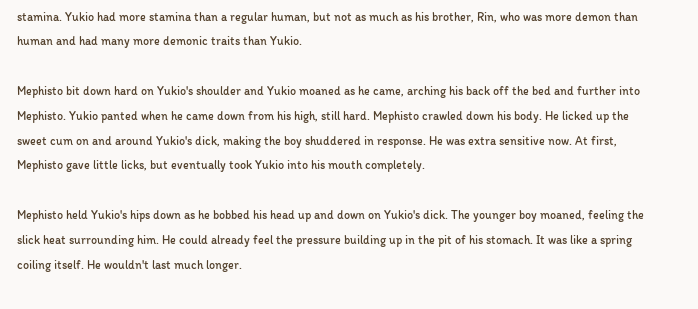stamina. Yukio had more stamina than a regular human, but not as much as his brother, Rin, who was more demon than human and had many more demonic traits than Yukio.

Mephisto bit down hard on Yukio's shoulder and Yukio moaned as he came, arching his back off the bed and further into Mephisto. Yukio panted when he came down from his high, still hard. Mephisto crawled down his body. He licked up the sweet cum on and around Yukio's dick, making the boy shuddered in response. He was extra sensitive now. At first, Mephisto gave little licks, but eventually took Yukio into his mouth completely.

Mephisto held Yukio's hips down as he bobbed his head up and down on Yukio's dick. The younger boy moaned, feeling the slick heat surrounding him. He could already feel the pressure building up in the pit of his stomach. It was like a spring coiling itself. He wouldn't last much longer.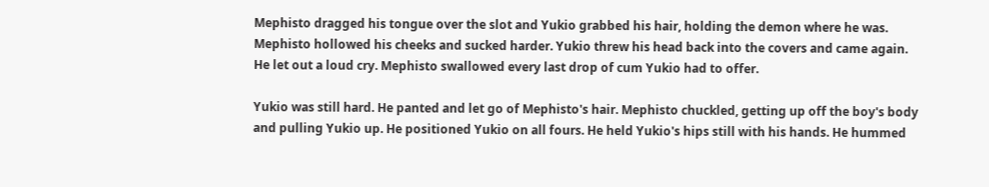Mephisto dragged his tongue over the slot and Yukio grabbed his hair, holding the demon where he was. Mephisto hollowed his cheeks and sucked harder. Yukio threw his head back into the covers and came again. He let out a loud cry. Mephisto swallowed every last drop of cum Yukio had to offer.

Yukio was still hard. He panted and let go of Mephisto's hair. Mephisto chuckled, getting up off the boy's body and pulling Yukio up. He positioned Yukio on all fours. He held Yukio's hips still with his hands. He hummed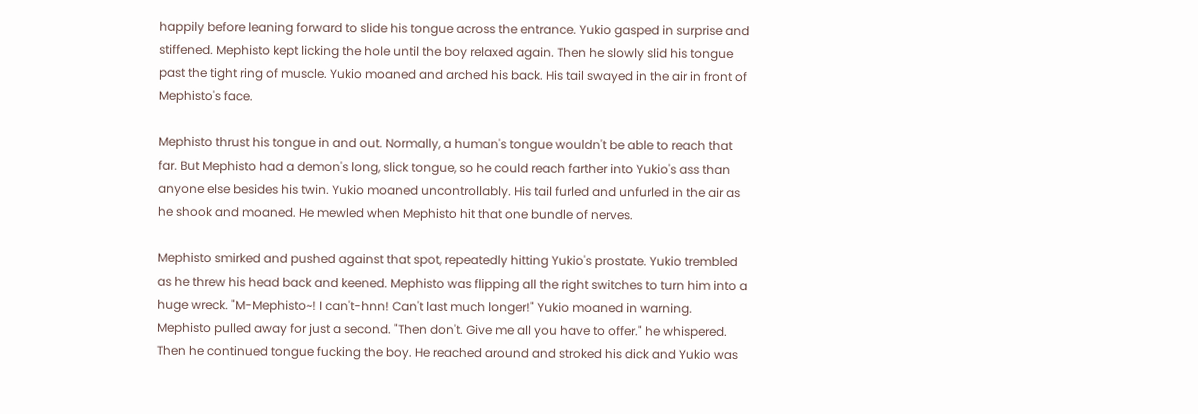happily before leaning forward to slide his tongue across the entrance. Yukio gasped in surprise and stiffened. Mephisto kept licking the hole until the boy relaxed again. Then he slowly slid his tongue past the tight ring of muscle. Yukio moaned and arched his back. His tail swayed in the air in front of Mephisto's face.

Mephisto thrust his tongue in and out. Normally, a human's tongue wouldn't be able to reach that far. But Mephisto had a demon's long, slick tongue, so he could reach farther into Yukio's ass than anyone else besides his twin. Yukio moaned uncontrollably. His tail furled and unfurled in the air as he shook and moaned. He mewled when Mephisto hit that one bundle of nerves.

Mephisto smirked and pushed against that spot, repeatedly hitting Yukio's prostate. Yukio trembled as he threw his head back and keened. Mephisto was flipping all the right switches to turn him into a huge wreck. "M-Mephisto~! I can't-hnn! Can't last much longer!" Yukio moaned in warning. Mephisto pulled away for just a second. "Then don't. Give me all you have to offer." he whispered. Then he continued tongue fucking the boy. He reached around and stroked his dick and Yukio was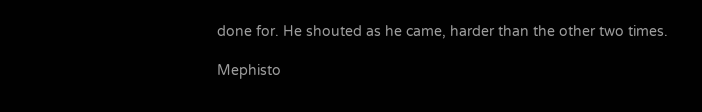done for. He shouted as he came, harder than the other two times.

Mephisto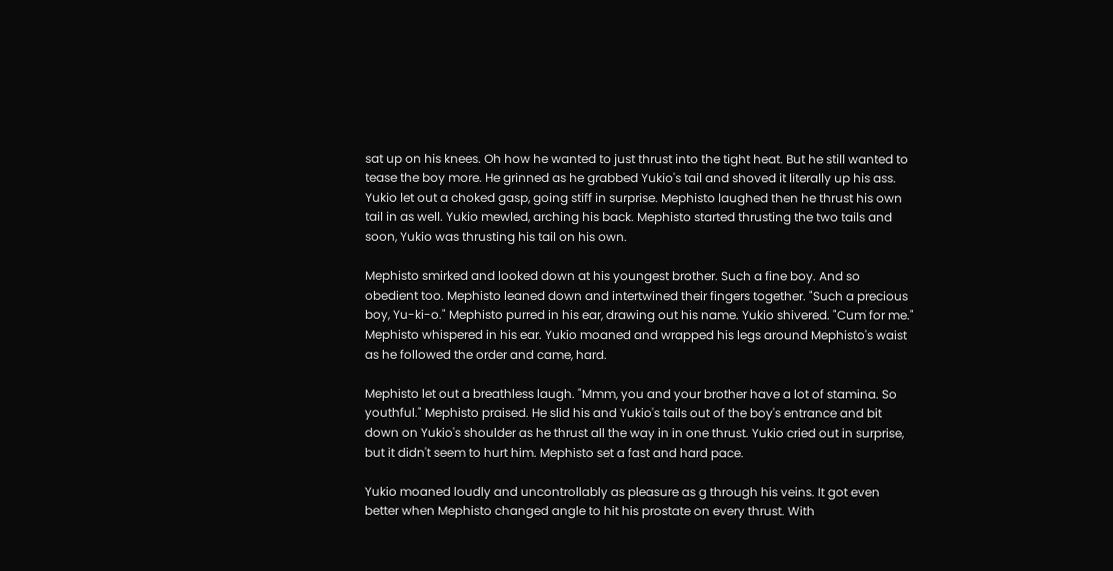sat up on his knees. Oh how he wanted to just thrust into the tight heat. But he still wanted to tease the boy more. He grinned as he grabbed Yukio's tail and shoved it literally up his ass. Yukio let out a choked gasp, going stiff in surprise. Mephisto laughed then he thrust his own tail in as well. Yukio mewled, arching his back. Mephisto started thrusting the two tails and soon, Yukio was thrusting his tail on his own.

Mephisto smirked and looked down at his youngest brother. Such a fine boy. And so obedient too. Mephisto leaned down and intertwined their fingers together. "Such a precious boy, Yu-ki-o." Mephisto purred in his ear, drawing out his name. Yukio shivered. "Cum for me." Mephisto whispered in his ear. Yukio moaned and wrapped his legs around Mephisto's waist as he followed the order and came, hard.

Mephisto let out a breathless laugh. "Mmm, you and your brother have a lot of stamina. So youthful." Mephisto praised. He slid his and Yukio's tails out of the boy's entrance and bit down on Yukio's shoulder as he thrust all the way in in one thrust. Yukio cried out in surprise, but it didn't seem to hurt him. Mephisto set a fast and hard pace.

Yukio moaned loudly and uncontrollably as pleasure as g through his veins. It got even better when Mephisto changed angle to hit his prostate on every thrust. With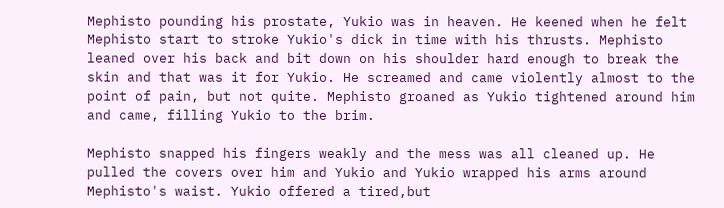Mephisto pounding his prostate, Yukio was in heaven. He keened when he felt Mephisto start to stroke Yukio's dick in time with his thrusts. Mephisto leaned over his back and bit down on his shoulder hard enough to break the skin and that was it for Yukio. He screamed and came violently almost to the point of pain, but not quite. Mephisto groaned as Yukio tightened around him and came, filling Yukio to the brim.

Mephisto snapped his fingers weakly and the mess was all cleaned up. He pulled the covers over him and Yukio and Yukio wrapped his arms around Mephisto's waist. Yukio offered a tired,but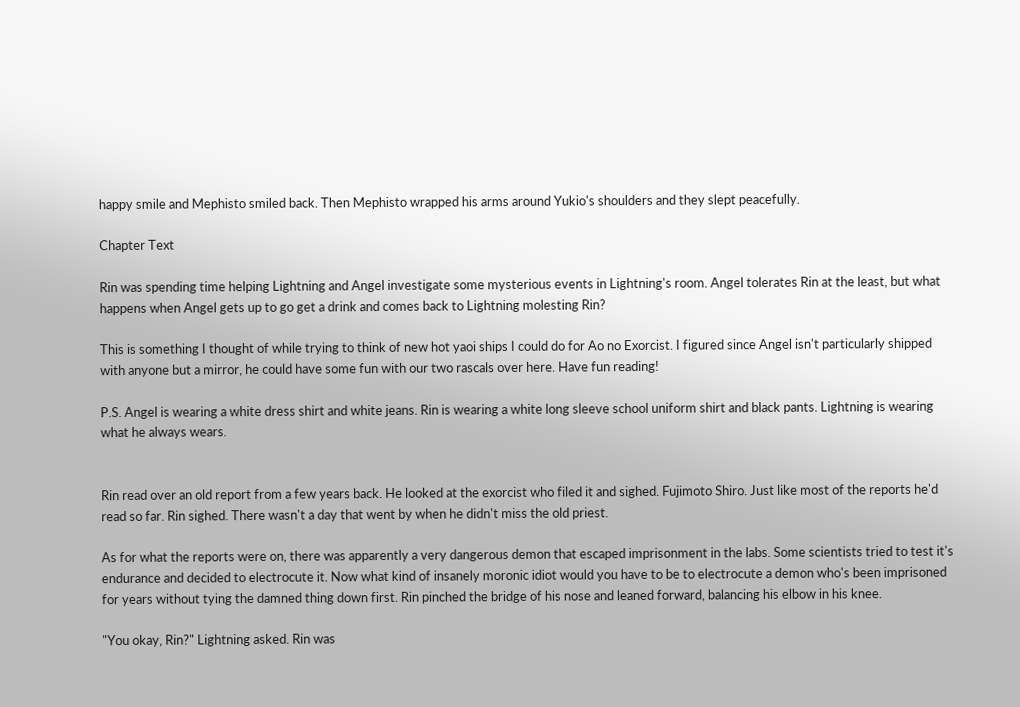happy smile and Mephisto smiled back. Then Mephisto wrapped his arms around Yukio's shoulders and they slept peacefully.

Chapter Text

Rin was spending time helping Lightning and Angel investigate some mysterious events in Lightning's room. Angel tolerates Rin at the least, but what happens when Angel gets up to go get a drink and comes back to Lightning molesting Rin?

This is something I thought of while trying to think of new hot yaoi ships I could do for Ao no Exorcist. I figured since Angel isn't particularly shipped with anyone but a mirror, he could have some fun with our two rascals over here. Have fun reading!

P.S. Angel is wearing a white dress shirt and white jeans. Rin is wearing a white long sleeve school uniform shirt and black pants. Lightning is wearing what he always wears.


Rin read over an old report from a few years back. He looked at the exorcist who filed it and sighed. Fujimoto Shiro. Just like most of the reports he'd read so far. Rin sighed. There wasn't a day that went by when he didn't miss the old priest.

As for what the reports were on, there was apparently a very dangerous demon that escaped imprisonment in the labs. Some scientists tried to test it's endurance and decided to electrocute it. Now what kind of insanely moronic idiot would you have to be to electrocute a demon who's been imprisoned for years without tying the damned thing down first. Rin pinched the bridge of his nose and leaned forward, balancing his elbow in his knee.

"You okay, Rin?" Lightning asked. Rin was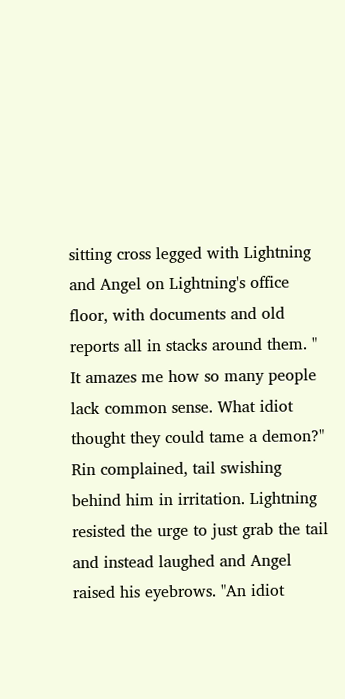sitting cross legged with Lightning and Angel on Lightning's office floor, with documents and old reports all in stacks around them. " It amazes me how so many people lack common sense. What idiot thought they could tame a demon?" Rin complained, tail swishing behind him in irritation. Lightning resisted the urge to just grab the tail and instead laughed and Angel raised his eyebrows. "An idiot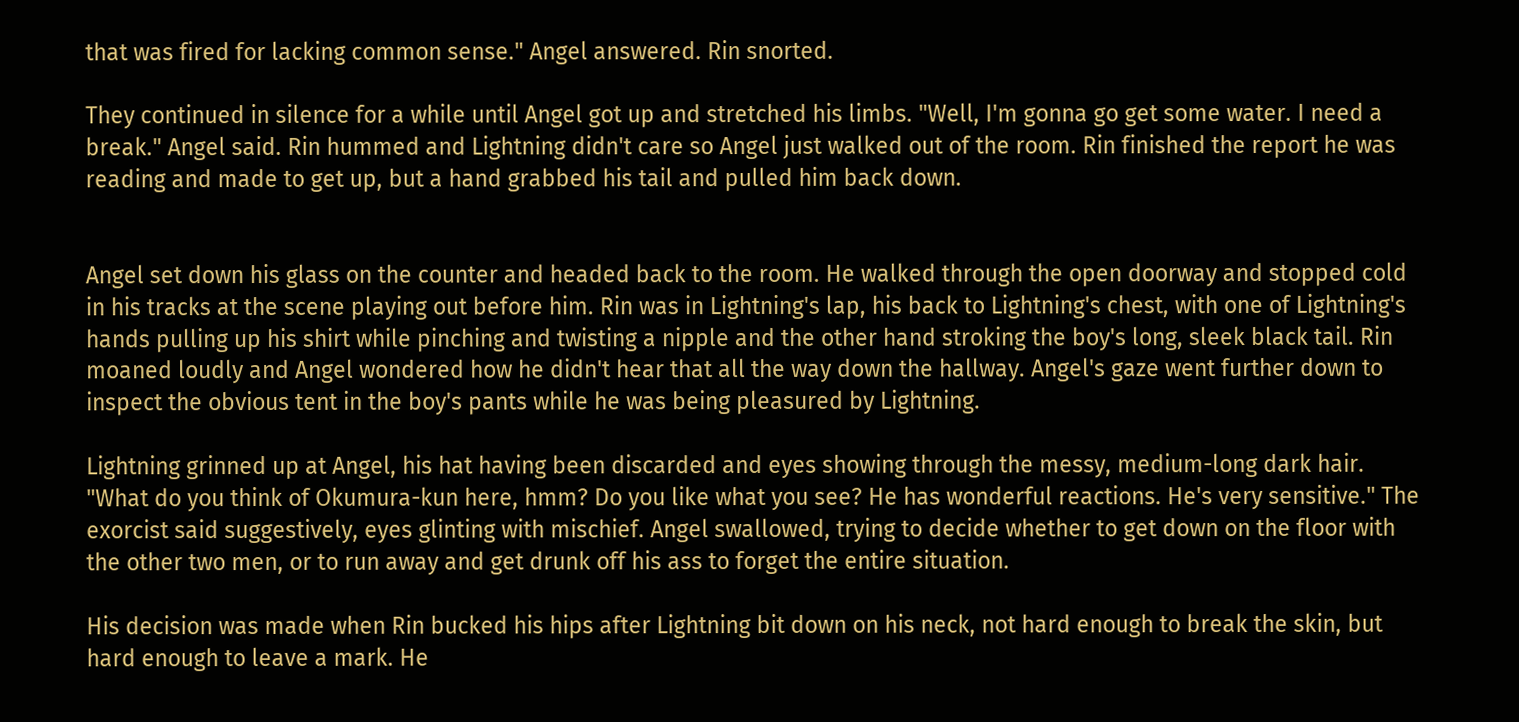that was fired for lacking common sense." Angel answered. Rin snorted.

They continued in silence for a while until Angel got up and stretched his limbs. "Well, I'm gonna go get some water. I need a break." Angel said. Rin hummed and Lightning didn't care so Angel just walked out of the room. Rin finished the report he was reading and made to get up, but a hand grabbed his tail and pulled him back down.


Angel set down his glass on the counter and headed back to the room. He walked through the open doorway and stopped cold in his tracks at the scene playing out before him. Rin was in Lightning's lap, his back to Lightning's chest, with one of Lightning's hands pulling up his shirt while pinching and twisting a nipple and the other hand stroking the boy's long, sleek black tail. Rin moaned loudly and Angel wondered how he didn't hear that all the way down the hallway. Angel's gaze went further down to inspect the obvious tent in the boy's pants while he was being pleasured by Lightning.

Lightning grinned up at Angel, his hat having been discarded and eyes showing through the messy, medium-long dark hair. "What do you think of Okumura-kun here, hmm? Do you like what you see? He has wonderful reactions. He's very sensitive." The exorcist said suggestively, eyes glinting with mischief. Angel swallowed, trying to decide whether to get down on the floor with the other two men, or to run away and get drunk off his ass to forget the entire situation.

His decision was made when Rin bucked his hips after Lightning bit down on his neck, not hard enough to break the skin, but hard enough to leave a mark. He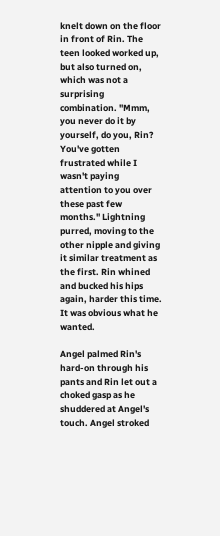knelt down on the floor in front of Rin. The teen looked worked up, but also turned on, which was not a surprising combination. "Mmm, you never do it by yourself, do you, Rin? You've gotten frustrated while I wasn't paying attention to you over these past few months." Lightning purred, moving to the other nipple and giving it similar treatment as the first. Rin whined and bucked his hips again, harder this time. It was obvious what he wanted.

Angel palmed Rin's hard-on through his pants and Rin let out a choked gasp as he shuddered at Angel's touch. Angel stroked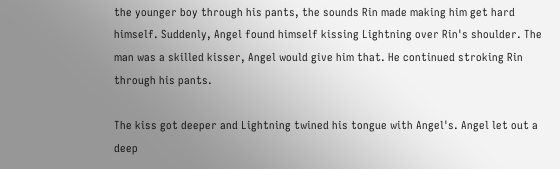the younger boy through his pants, the sounds Rin made making him get hard himself. Suddenly, Angel found himself kissing Lightning over Rin's shoulder. The man was a skilled kisser, Angel would give him that. He continued stroking Rin through his pants.

The kiss got deeper and Lightning twined his tongue with Angel's. Angel let out a deep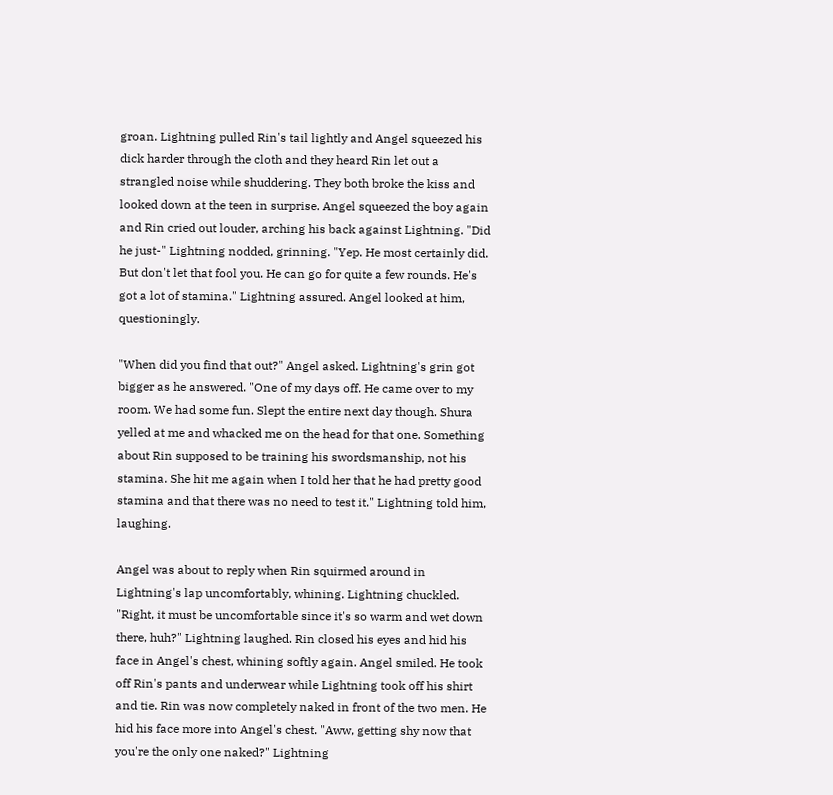groan. Lightning pulled Rin's tail lightly and Angel squeezed his dick harder through the cloth and they heard Rin let out a strangled noise while shuddering. They both broke the kiss and looked down at the teen in surprise. Angel squeezed the boy again and Rin cried out louder, arching his back against Lightning. "Did he just-" Lightning nodded, grinning. "Yep. He most certainly did. But don't let that fool you. He can go for quite a few rounds. He's got a lot of stamina." Lightning assured. Angel looked at him, questioningly.

"When did you find that out?" Angel asked. Lightning's grin got bigger as he answered. "One of my days off. He came over to my room. We had some fun. Slept the entire next day though. Shura yelled at me and whacked me on the head for that one. Something about Rin supposed to be training his swordsmanship, not his stamina. She hit me again when I told her that he had pretty good stamina and that there was no need to test it." Lightning told him, laughing.

Angel was about to reply when Rin squirmed around in Lightning's lap uncomfortably, whining. Lightning chuckled. "Right, it must be uncomfortable since it's so warm and wet down there, huh?" Lightning laughed. Rin closed his eyes and hid his face in Angel's chest, whining softly again. Angel smiled. He took off Rin's pants and underwear while Lightning took off his shirt and tie. Rin was now completely naked in front of the two men. He hid his face more into Angel's chest. "Aww, getting shy now that you're the only one naked?" Lightning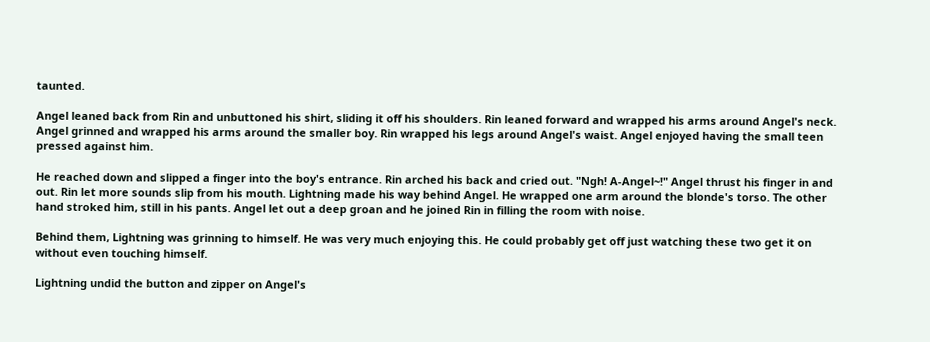taunted.

Angel leaned back from Rin and unbuttoned his shirt, sliding it off his shoulders. Rin leaned forward and wrapped his arms around Angel's neck. Angel grinned and wrapped his arms around the smaller boy. Rin wrapped his legs around Angel's waist. Angel enjoyed having the small teen pressed against him.

He reached down and slipped a finger into the boy's entrance. Rin arched his back and cried out. "Ngh! A-Angel~!" Angel thrust his finger in and out. Rin let more sounds slip from his mouth. Lightning made his way behind Angel. He wrapped one arm around the blonde's torso. The other hand stroked him, still in his pants. Angel let out a deep groan and he joined Rin in filling the room with noise.

Behind them, Lightning was grinning to himself. He was very much enjoying this. He could probably get off just watching these two get it on without even touching himself.

Lightning undid the button and zipper on Angel's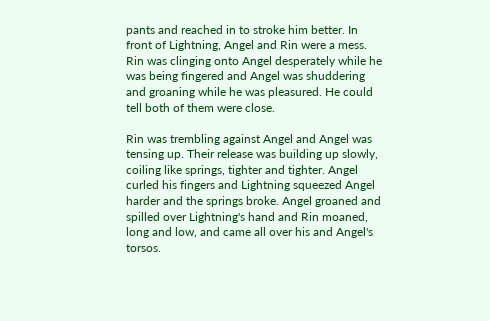pants and reached in to stroke him better. In front of Lightning, Angel and Rin were a mess. Rin was clinging onto Angel desperately while he was being fingered and Angel was shuddering and groaning while he was pleasured. He could tell both of them were close.

Rin was trembling against Angel and Angel was tensing up. Their release was building up slowly, coiling like springs, tighter and tighter. Angel curled his fingers and Lightning squeezed Angel harder and the springs broke. Angel groaned and spilled over Lightning's hand and Rin moaned, long and low, and came all over his and Angel's torsos.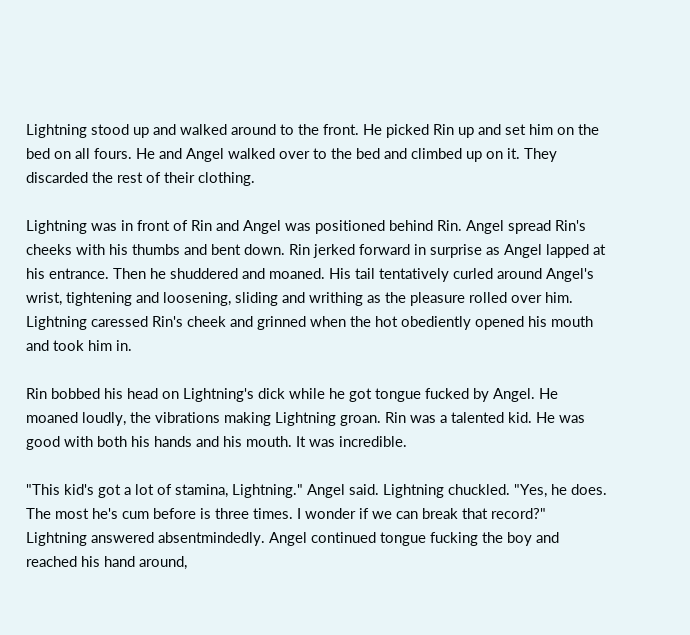Lightning stood up and walked around to the front. He picked Rin up and set him on the bed on all fours. He and Angel walked over to the bed and climbed up on it. They discarded the rest of their clothing.

Lightning was in front of Rin and Angel was positioned behind Rin. Angel spread Rin's cheeks with his thumbs and bent down. Rin jerked forward in surprise as Angel lapped at his entrance. Then he shuddered and moaned. His tail tentatively curled around Angel's wrist, tightening and loosening, sliding and writhing as the pleasure rolled over him. Lightning caressed Rin's cheek and grinned when the hot obediently opened his mouth and took him in.

Rin bobbed his head on Lightning's dick while he got tongue fucked by Angel. He moaned loudly, the vibrations making Lightning groan. Rin was a talented kid. He was good with both his hands and his mouth. It was incredible.

"This kid's got a lot of stamina, Lightning." Angel said. Lightning chuckled. "Yes, he does. The most he's cum before is three times. I wonder if we can break that record?" Lightning answered absentmindedly. Angel continued tongue fucking the boy and reached his hand around,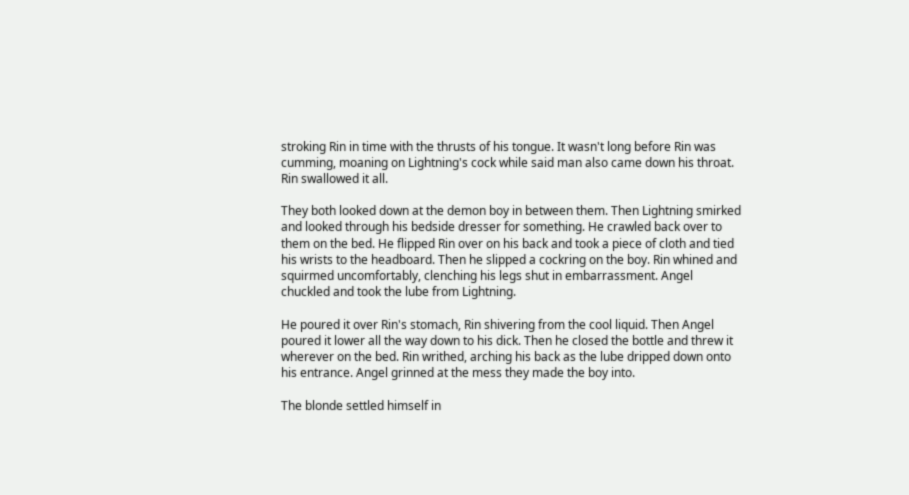stroking Rin in time with the thrusts of his tongue. It wasn't long before Rin was cumming, moaning on Lightning's cock while said man also came down his throat. Rin swallowed it all.

They both looked down at the demon boy in between them. Then Lightning smirked and looked through his bedside dresser for something. He crawled back over to them on the bed. He flipped Rin over on his back and took a piece of cloth and tied his wrists to the headboard. Then he slipped a cockring on the boy. Rin whined and squirmed uncomfortably, clenching his legs shut in embarrassment. Angel chuckled and took the lube from Lightning.

He poured it over Rin's stomach, Rin shivering from the cool liquid. Then Angel poured it lower all the way down to his dick. Then he closed the bottle and threw it wherever on the bed. Rin writhed, arching his back as the lube dripped down onto his entrance. Angel grinned at the mess they made the boy into.

The blonde settled himself in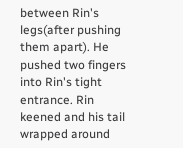between Rin's legs(after pushing them apart). He pushed two fingers into Rin's tight entrance. Rin keened and his tail wrapped around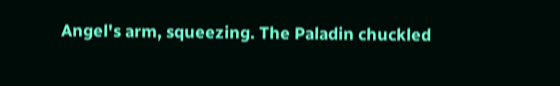Angel's arm, squeezing. The Paladin chuckled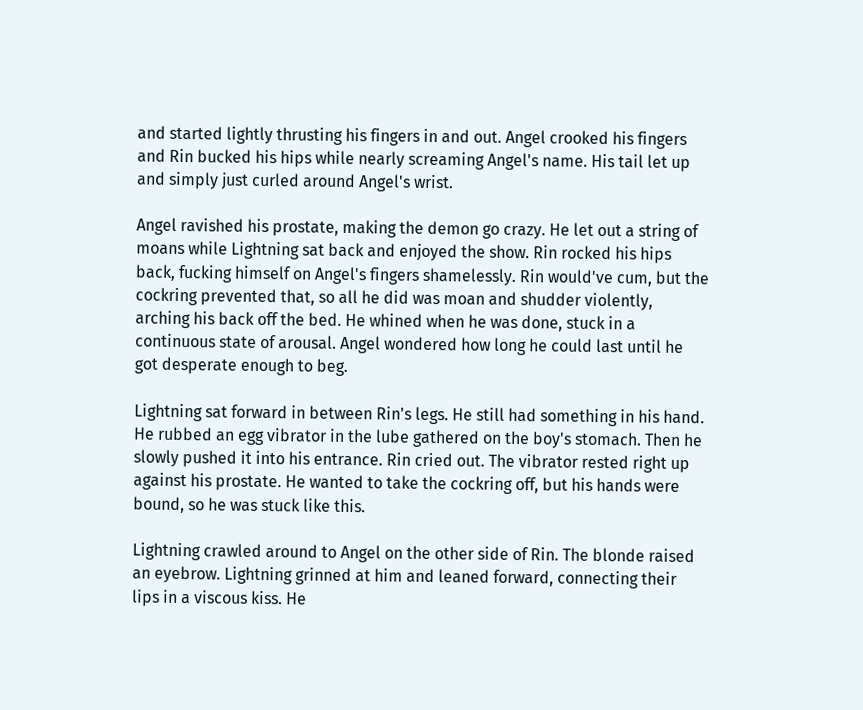and started lightly thrusting his fingers in and out. Angel crooked his fingers and Rin bucked his hips while nearly screaming Angel's name. His tail let up and simply just curled around Angel's wrist.

Angel ravished his prostate, making the demon go crazy. He let out a string of moans while Lightning sat back and enjoyed the show. Rin rocked his hips back, fucking himself on Angel's fingers shamelessly. Rin would've cum, but the cockring prevented that, so all he did was moan and shudder violently, arching his back off the bed. He whined when he was done, stuck in a continuous state of arousal. Angel wondered how long he could last until he got desperate enough to beg.

Lightning sat forward in between Rin's legs. He still had something in his hand. He rubbed an egg vibrator in the lube gathered on the boy's stomach. Then he slowly pushed it into his entrance. Rin cried out. The vibrator rested right up against his prostate. He wanted to take the cockring off, but his hands were bound, so he was stuck like this.

Lightning crawled around to Angel on the other side of Rin. The blonde raised an eyebrow. Lightning grinned at him and leaned forward, connecting their lips in a viscous kiss. He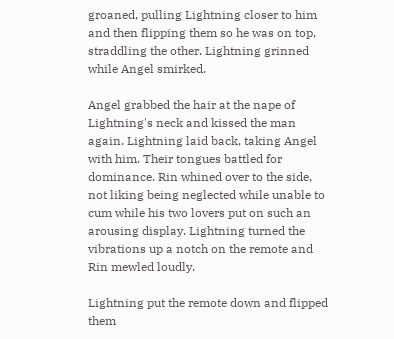groaned, pulling Lightning closer to him and then flipping them so he was on top, straddling the other. Lightning grinned while Angel smirked.

Angel grabbed the hair at the nape of Lightning's neck and kissed the man again. Lightning laid back, taking Angel with him. Their tongues battled for dominance. Rin whined over to the side, not liking being neglected while unable to cum while his two lovers put on such an arousing display. Lightning turned the vibrations up a notch on the remote and Rin mewled loudly.

Lightning put the remote down and flipped them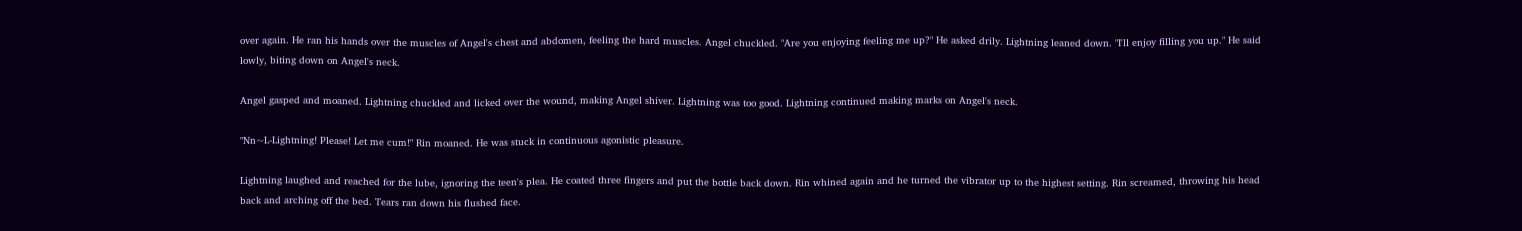over again. He ran his hands over the muscles of Angel's chest and abdomen, feeling the hard muscles. Angel chuckled. "Are you enjoying feeling me up?" He asked drily. Lightning leaned down. "I'll enjoy filling you up." He said lowly, biting down on Angel's neck.

Angel gasped and moaned. Lightning chuckled and licked over the wound, making Angel shiver. Lightning was too good. Lightning continued making marks on Angel's neck.

"Nn~L-Lightning! Please! Let me cum!" Rin moaned. He was stuck in continuous agonistic pleasure.

Lightning laughed and reached for the lube, ignoring the teen's plea. He coated three fingers and put the bottle back down. Rin whined again and he turned the vibrator up to the highest setting. Rin screamed, throwing his head back and arching off the bed. Tears ran down his flushed face.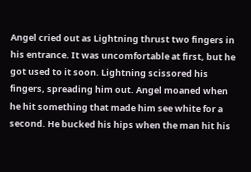Angel cried out as Lightning thrust two fingers in his entrance. It was uncomfortable at first, but he got used to it soon. Lightning scissored his fingers, spreading him out. Angel moaned when he hit something that made him see white for a second. He bucked his hips when the man hit his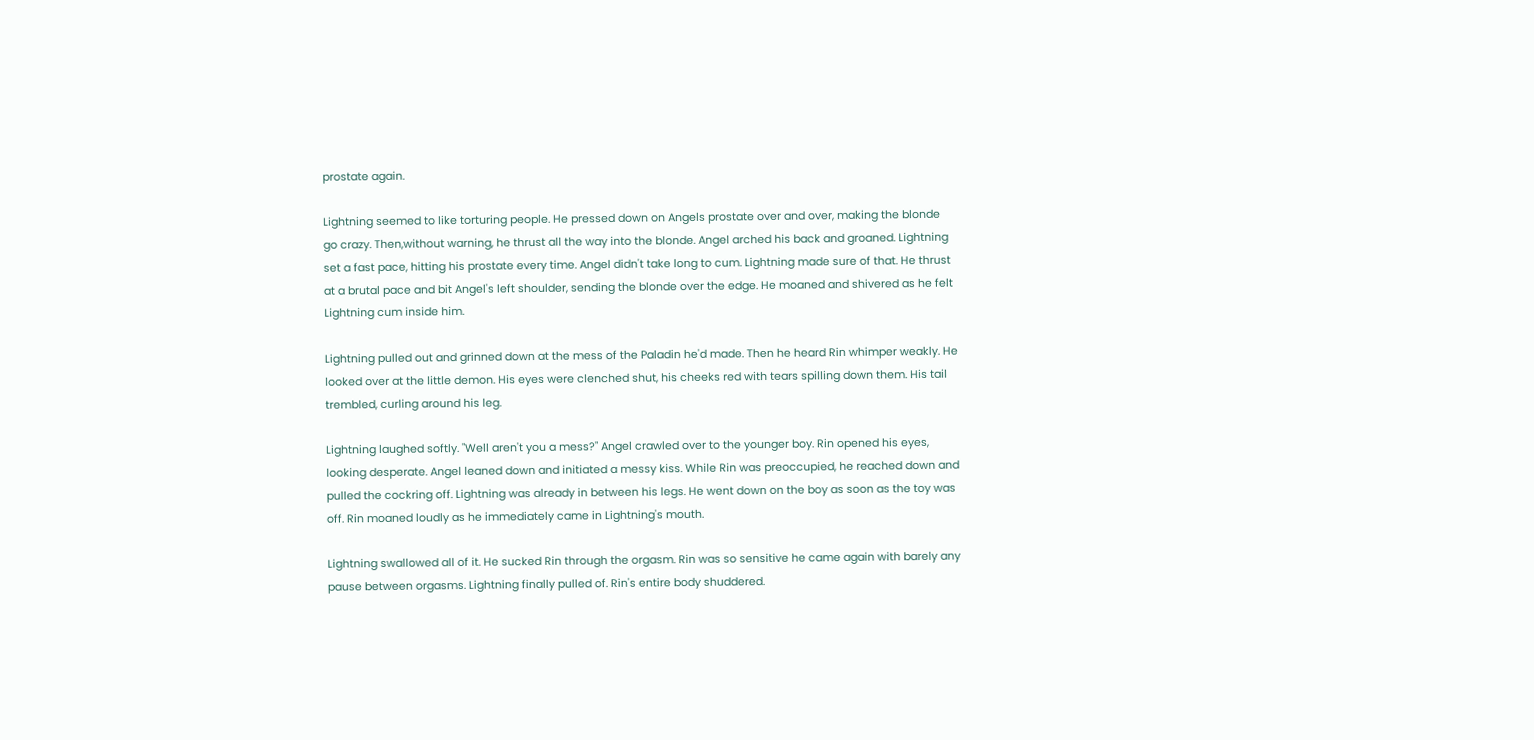prostate again.

Lightning seemed to like torturing people. He pressed down on Angels prostate over and over, making the blonde go crazy. Then,without warning, he thrust all the way into the blonde. Angel arched his back and groaned. Lightning set a fast pace, hitting his prostate every time. Angel didn't take long to cum. Lightning made sure of that. He thrust at a brutal pace and bit Angel's left shoulder, sending the blonde over the edge. He moaned and shivered as he felt Lightning cum inside him.

Lightning pulled out and grinned down at the mess of the Paladin he'd made. Then he heard Rin whimper weakly. He looked over at the little demon. His eyes were clenched shut, his cheeks red with tears spilling down them. His tail trembled, curling around his leg.

Lightning laughed softly. "Well aren't you a mess?" Angel crawled over to the younger boy. Rin opened his eyes, looking desperate. Angel leaned down and initiated a messy kiss. While Rin was preoccupied, he reached down and pulled the cockring off. Lightning was already in between his legs. He went down on the boy as soon as the toy was off. Rin moaned loudly as he immediately came in Lightning's mouth.

Lightning swallowed all of it. He sucked Rin through the orgasm. Rin was so sensitive he came again with barely any pause between orgasms. Lightning finally pulled of. Rin's entire body shuddered.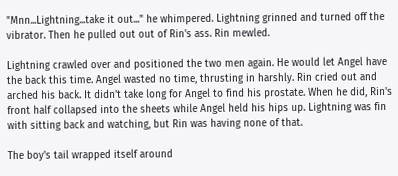"Mnn...Lightning...take it out..." he whimpered. Lightning grinned and turned off the vibrator. Then he pulled out out of Rin's ass. Rin mewled.

Lightning crawled over and positioned the two men again. He would let Angel have the back this time. Angel wasted no time, thrusting in harshly. Rin cried out and arched his back. It didn't take long for Angel to find his prostate. When he did, Rin's front half collapsed into the sheets while Angel held his hips up. Lightning was fin with sitting back and watching, but Rin was having none of that.

The boy's tail wrapped itself around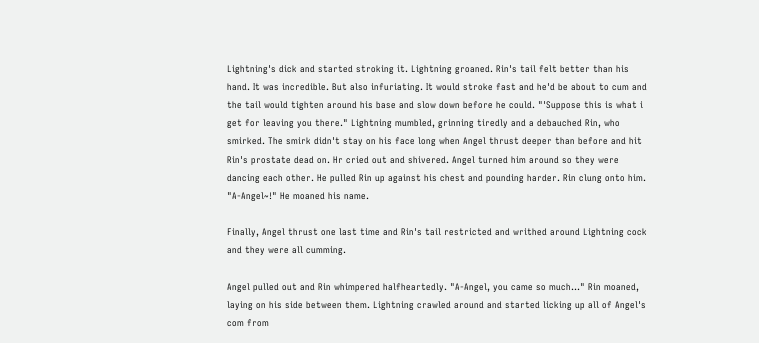Lightning's dick and started stroking it. Lightning groaned. Rin's tail felt better than his hand. It was incredible. But also infuriating. It would stroke fast and he'd be about to cum and the tail would tighten around his base and slow down before he could. "'Suppose this is what i get for leaving you there." Lightning mumbled, grinning tiredly and a debauched Rin, who smirked. The smirk didn't stay on his face long when Angel thrust deeper than before and hit Rin's prostate dead on. Hr cried out and shivered. Angel turned him around so they were dancing each other. He pulled Rin up against his chest and pounding harder. Rin clung onto him. "A-Angel~!" He moaned his name.

Finally, Angel thrust one last time and Rin's tail restricted and writhed around Lightning cock and they were all cumming.

Angel pulled out and Rin whimpered halfheartedly. "A-Angel, you came so much..." Rin moaned, laying on his side between them. Lightning crawled around and started licking up all of Angel's com from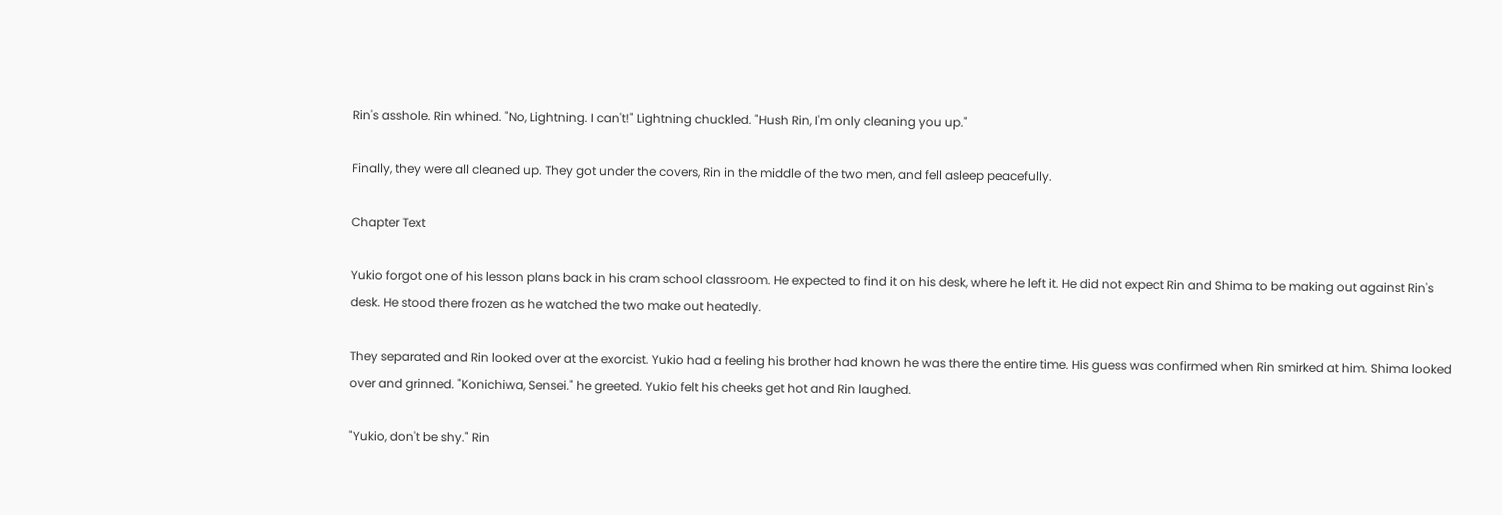Rin's asshole. Rin whined. "No, Lightning. I can't!" Lightning chuckled. "Hush Rin, I'm only cleaning you up."

Finally, they were all cleaned up. They got under the covers, Rin in the middle of the two men, and fell asleep peacefully.

Chapter Text

Yukio forgot one of his lesson plans back in his cram school classroom. He expected to find it on his desk, where he left it. He did not expect Rin and Shima to be making out against Rin's desk. He stood there frozen as he watched the two make out heatedly.

They separated and Rin looked over at the exorcist. Yukio had a feeling his brother had known he was there the entire time. His guess was confirmed when Rin smirked at him. Shima looked over and grinned. "Konichiwa, Sensei." he greeted. Yukio felt his cheeks get hot and Rin laughed.

"Yukio, don't be shy." Rin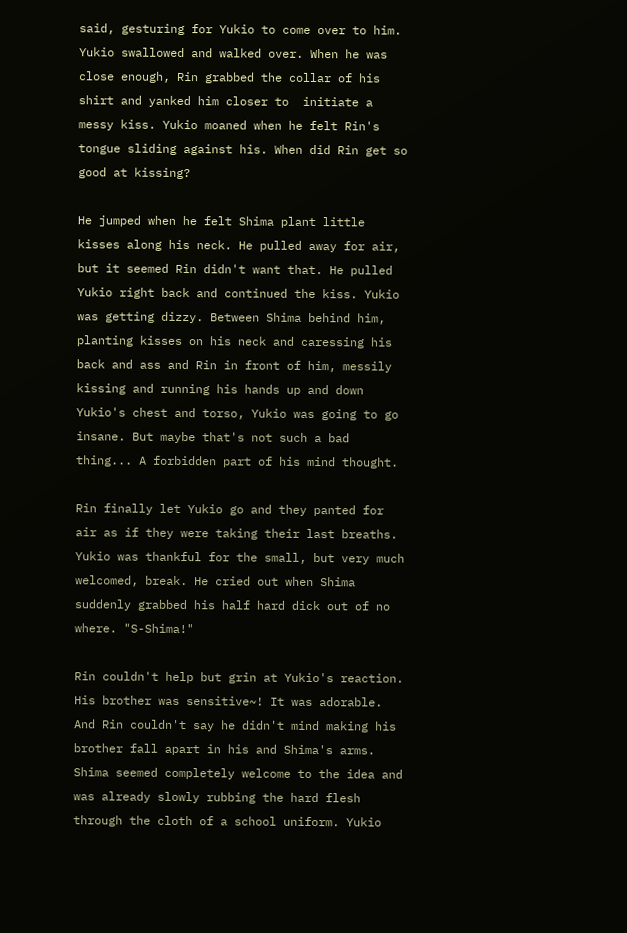said, gesturing for Yukio to come over to him. Yukio swallowed and walked over. When he was close enough, Rin grabbed the collar of his shirt and yanked him closer to  initiate a messy kiss. Yukio moaned when he felt Rin's tongue sliding against his. When did Rin get so good at kissing?

He jumped when he felt Shima plant little kisses along his neck. He pulled away for air, but it seemed Rin didn't want that. He pulled Yukio right back and continued the kiss. Yukio was getting dizzy. Between Shima behind him, planting kisses on his neck and caressing his back and ass and Rin in front of him, messily kissing and running his hands up and down Yukio's chest and torso, Yukio was going to go insane. But maybe that's not such a bad thing... A forbidden part of his mind thought.

Rin finally let Yukio go and they panted for air as if they were taking their last breaths. Yukio was thankful for the small, but very much welcomed, break. He cried out when Shima suddenly grabbed his half hard dick out of no where. "S-Shima!"

Rin couldn't help but grin at Yukio's reaction. His brother was sensitive~! It was adorable. And Rin couldn't say he didn't mind making his brother fall apart in his and Shima's arms. Shima seemed completely welcome to the idea and was already slowly rubbing the hard flesh through the cloth of a school uniform. Yukio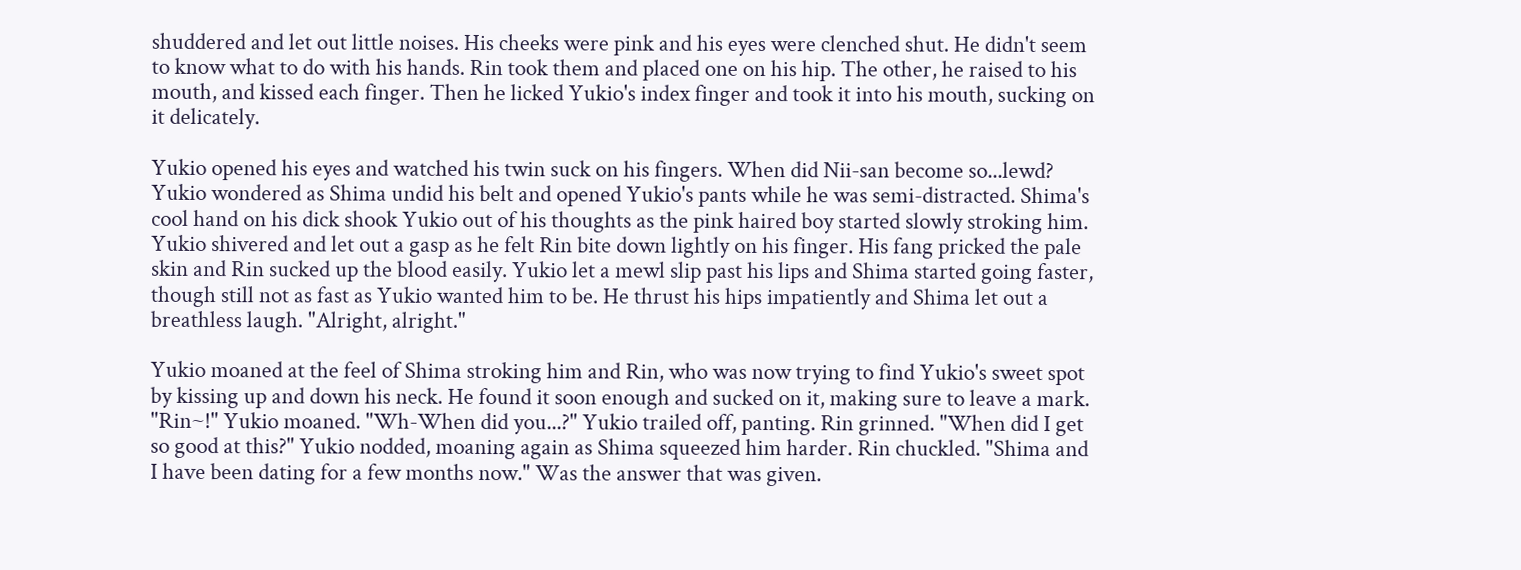shuddered and let out little noises. His cheeks were pink and his eyes were clenched shut. He didn't seem to know what to do with his hands. Rin took them and placed one on his hip. The other, he raised to his mouth, and kissed each finger. Then he licked Yukio's index finger and took it into his mouth, sucking on it delicately.

Yukio opened his eyes and watched his twin suck on his fingers. When did Nii-san become so...lewd? Yukio wondered as Shima undid his belt and opened Yukio's pants while he was semi-distracted. Shima's cool hand on his dick shook Yukio out of his thoughts as the pink haired boy started slowly stroking him. Yukio shivered and let out a gasp as he felt Rin bite down lightly on his finger. His fang pricked the pale skin and Rin sucked up the blood easily. Yukio let a mewl slip past his lips and Shima started going faster, though still not as fast as Yukio wanted him to be. He thrust his hips impatiently and Shima let out a breathless laugh. "Alright, alright."

Yukio moaned at the feel of Shima stroking him and Rin, who was now trying to find Yukio's sweet spot by kissing up and down his neck. He found it soon enough and sucked on it, making sure to leave a mark. "Rin~!" Yukio moaned. "Wh-When did you...?" Yukio trailed off, panting. Rin grinned. "When did I get so good at this?" Yukio nodded, moaning again as Shima squeezed him harder. Rin chuckled. "Shima and I have been dating for a few months now." Was the answer that was given.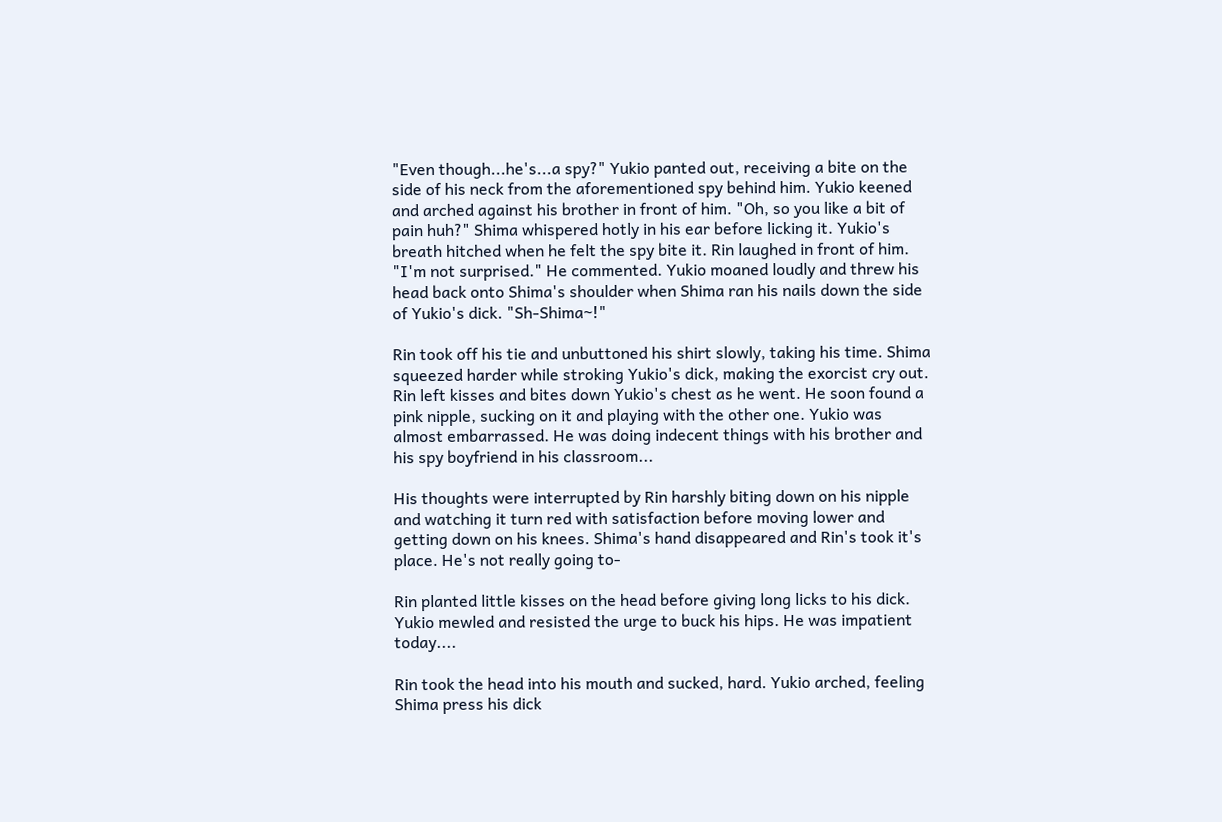"Even though...he's...a spy?" Yukio panted out, receiving a bite on the side of his neck from the aforementioned spy behind him. Yukio keened and arched against his brother in front of him. "Oh, so you like a bit of pain huh?" Shima whispered hotly in his ear before licking it. Yukio's breath hitched when he felt the spy bite it. Rin laughed in front of him. "I'm not surprised." He commented. Yukio moaned loudly and threw his head back onto Shima's shoulder when Shima ran his nails down the side of Yukio's dick. "Sh-Shima~!"

Rin took off his tie and unbuttoned his shirt slowly, taking his time. Shima squeezed harder while stroking Yukio's dick, making the exorcist cry out. Rin left kisses and bites down Yukio's chest as he went. He soon found a pink nipple, sucking on it and playing with the other one. Yukio was almost embarrassed. He was doing indecent things with his brother and his spy boyfriend in his classroom...

His thoughts were interrupted by Rin harshly biting down on his nipple and watching it turn red with satisfaction before moving lower and getting down on his knees. Shima's hand disappeared and Rin's took it's place. He's not really going to-

Rin planted little kisses on the head before giving long licks to his dick. Yukio mewled and resisted the urge to buck his hips. He was impatient today....

Rin took the head into his mouth and sucked, hard. Yukio arched, feeling Shima press his dick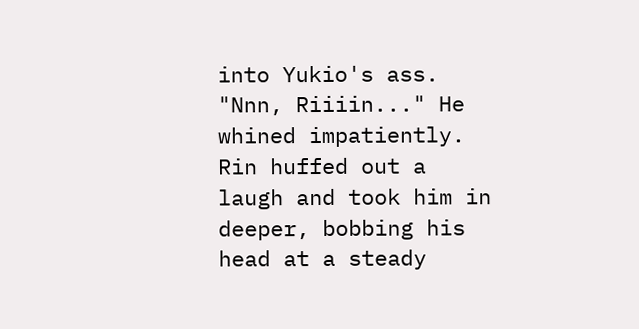into Yukio's ass. "Nnn, Riiiin..." He whined impatiently. Rin huffed out a laugh and took him in deeper, bobbing his head at a steady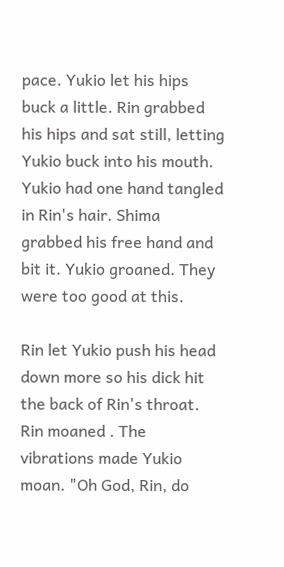pace. Yukio let his hips buck a little. Rin grabbed his hips and sat still, letting Yukio buck into his mouth. Yukio had one hand tangled in Rin's hair. Shima grabbed his free hand and bit it. Yukio groaned. They were too good at this.

Rin let Yukio push his head down more so his dick hit the back of Rin's throat. Rin moaned . The vibrations made Yukio moan. "Oh God, Rin, do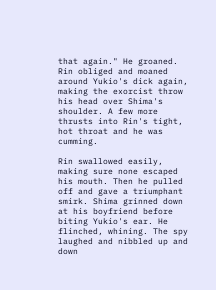that again." He groaned. Rin obliged and moaned around Yukio's dick again, making the exorcist throw his head over Shima's shoulder. A few more thrusts into Rin's tight, hot throat and he was cumming.

Rin swallowed easily, making sure none escaped his mouth. Then he pulled off and gave a triumphant smirk. Shima grinned down at his boyfriend before biting Yukio's ear. He flinched, whining. The spy laughed and nibbled up and down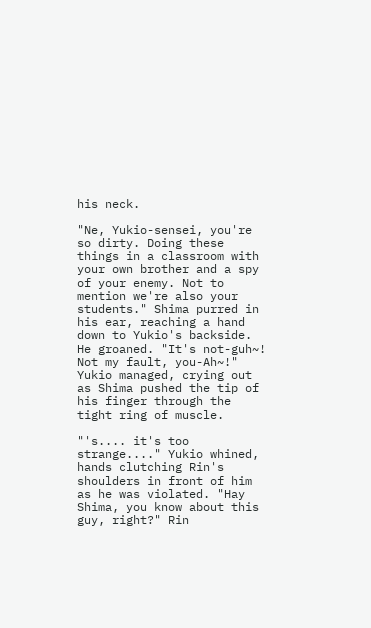his neck.

"Ne, Yukio-sensei, you're so dirty. Doing these things in a classroom with your own brother and a spy of your enemy. Not to mention we're also your students." Shima purred in his ear, reaching a hand down to Yukio's backside. He groaned. "It's not-guh~! Not my fault, you-Ah~!" Yukio managed, crying out as Shima pushed the tip of his finger through the tight ring of muscle.

"'s.... it's too strange...." Yukio whined, hands clutching Rin's shoulders in front of him as he was violated. "Hay Shima, you know about this guy, right?" Rin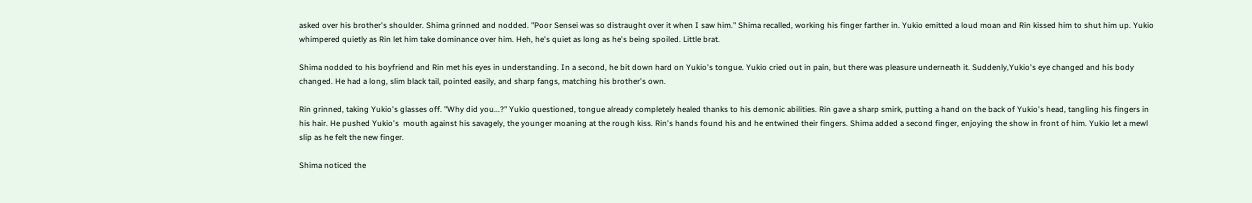asked over his brother's shoulder. Shima grinned and nodded. "Poor Sensei was so distraught over it when I saw him." Shima recalled, working his finger farther in. Yukio emitted a loud moan and Rin kissed him to shut him up. Yukio whimpered quietly as Rin let him take dominance over him. Heh, he's quiet as long as he's being spoiled. Little brat.

Shima nodded to his boyfriend and Rin met his eyes in understanding. In a second, he bit down hard on Yukio's tongue. Yukio cried out in pain, but there was pleasure underneath it. Suddenly,Yukio's eye changed and his body changed. He had a long, slim black tail, pointed easily, and sharp fangs, matching his brother's own.

Rin grinned, taking Yukio's glasses off. "Why did you...?" Yukio questioned, tongue already completely healed thanks to his demonic abilities. Rin gave a sharp smirk, putting a hand on the back of Yukio's head, tangling his fingers in his hair. He pushed Yukio's  mouth against his savagely, the younger moaning at the rough kiss. Rin's hands found his and he entwined their fingers. Shima added a second finger, enjoying the show in front of him. Yukio let a mewl slip as he felt the new finger.

Shima noticed the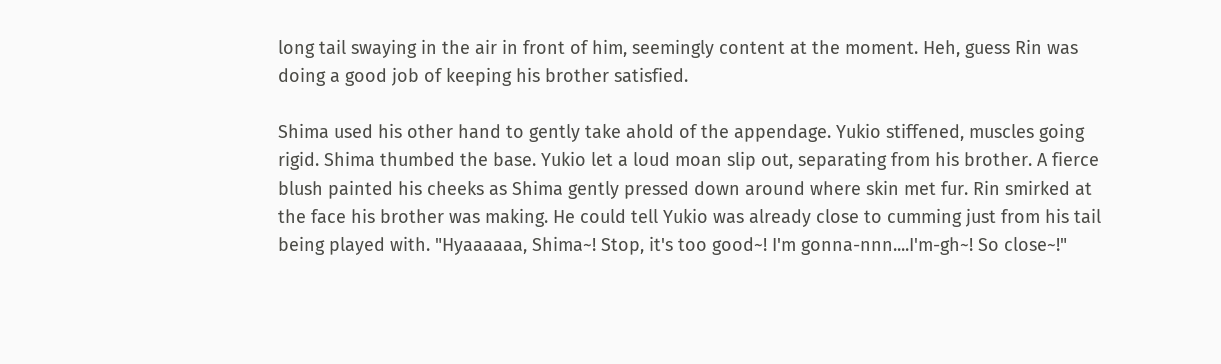long tail swaying in the air in front of him, seemingly content at the moment. Heh, guess Rin was doing a good job of keeping his brother satisfied.

Shima used his other hand to gently take ahold of the appendage. Yukio stiffened, muscles going rigid. Shima thumbed the base. Yukio let a loud moan slip out, separating from his brother. A fierce blush painted his cheeks as Shima gently pressed down around where skin met fur. Rin smirked at the face his brother was making. He could tell Yukio was already close to cumming just from his tail being played with. "Hyaaaaaa, Shima~! Stop, it's too good~! I'm gonna-nnn....I'm-gh~! So close~!"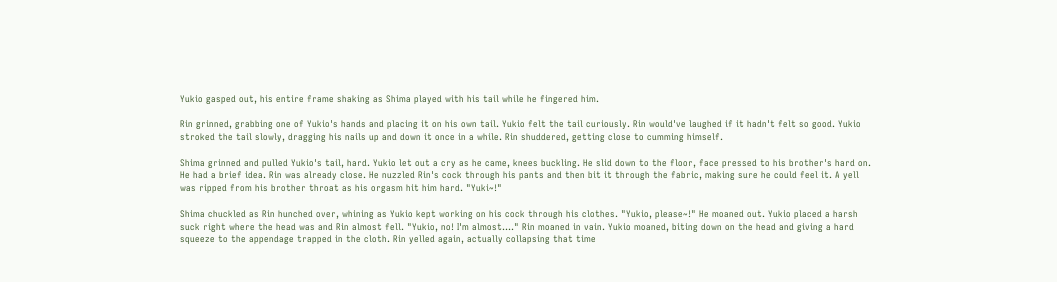Yukio gasped out, his entire frame shaking as Shima played with his tail while he fingered him.

Rin grinned, grabbing one of Yukio's hands and placing it on his own tail. Yukio felt the tail curiously. Rin would've laughed if it hadn't felt so good. Yukio stroked the tail slowly, dragging his nails up and down it once in a while. Rin shuddered, getting close to cumming himself.

Shima grinned and pulled Yukio's tail, hard. Yukio let out a cry as he came, knees buckling. He slid down to the floor, face pressed to his brother's hard on. He had a brief idea. Rin was already close. He nuzzled Rin's cock through his pants and then bit it through the fabric, making sure he could feel it. A yell was ripped from his brother throat as his orgasm hit him hard. "Yuki~!"

Shima chuckled as Rin hunched over, whining as Yukio kept working on his cock through his clothes. "Yukio, please~!" He moaned out. Yukio placed a harsh suck right where the head was and Rin almost fell. "Yukio, no! I'm almost...." Rin moaned in vain. Yukio moaned, biting down on the head and giving a hard squeeze to the appendage trapped in the cloth. Rin yelled again, actually collapsing that time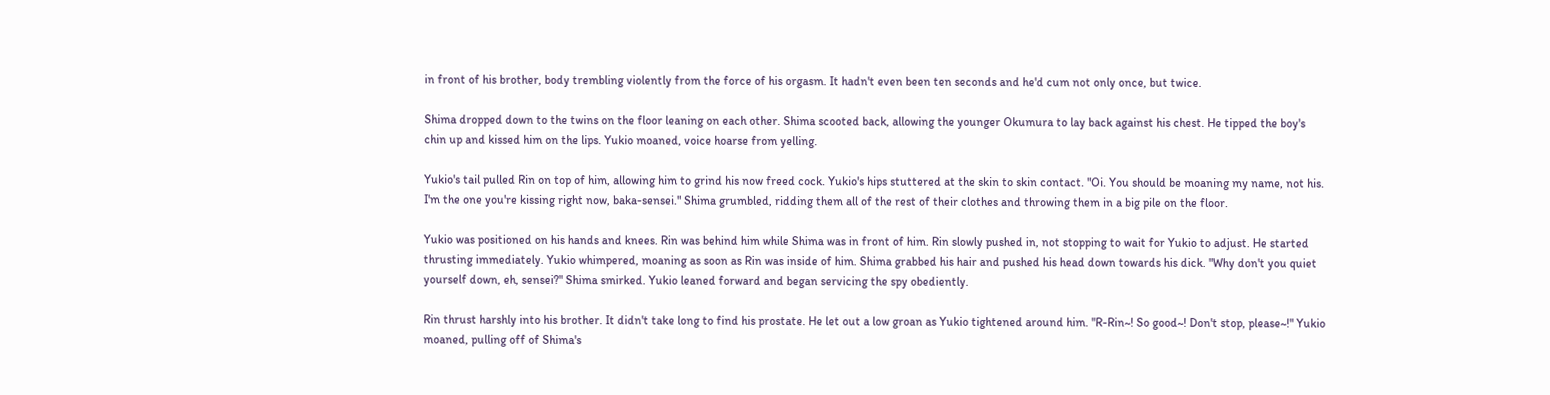in front of his brother, body trembling violently from the force of his orgasm. It hadn't even been ten seconds and he'd cum not only once, but twice.

Shima dropped down to the twins on the floor leaning on each other. Shima scooted back, allowing the younger Okumura to lay back against his chest. He tipped the boy's chin up and kissed him on the lips. Yukio moaned, voice hoarse from yelling.

Yukio's tail pulled Rin on top of him, allowing him to grind his now freed cock. Yukio's hips stuttered at the skin to skin contact. "Oi. You should be moaning my name, not his. I'm the one you're kissing right now, baka-sensei." Shima grumbled, ridding them all of the rest of their clothes and throwing them in a big pile on the floor.

Yukio was positioned on his hands and knees. Rin was behind him while Shima was in front of him. Rin slowly pushed in, not stopping to wait for Yukio to adjust. He started thrusting immediately. Yukio whimpered, moaning as soon as Rin was inside of him. Shima grabbed his hair and pushed his head down towards his dick. "Why don't you quiet yourself down, eh, sensei?" Shima smirked. Yukio leaned forward and began servicing the spy obediently.

Rin thrust harshly into his brother. It didn't take long to find his prostate. He let out a low groan as Yukio tightened around him. "R-Rin~! So good~! Don't stop, please~!" Yukio moaned, pulling off of Shima's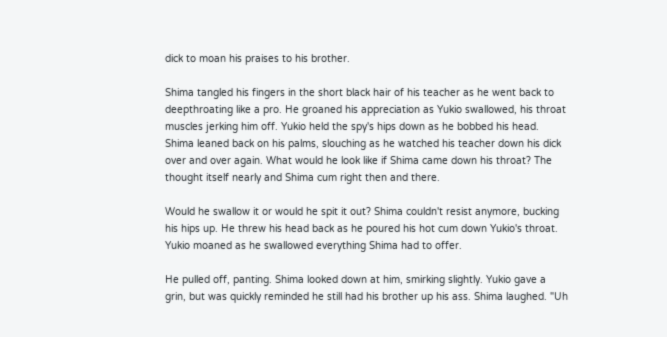dick to moan his praises to his brother.

Shima tangled his fingers in the short black hair of his teacher as he went back to deepthroating like a pro. He groaned his appreciation as Yukio swallowed, his throat muscles jerking him off. Yukio held the spy's hips down as he bobbed his head. Shima leaned back on his palms, slouching as he watched his teacher down his dick over and over again. What would he look like if Shima came down his throat? The thought itself nearly and Shima cum right then and there.

Would he swallow it or would he spit it out? Shima couldn't resist anymore, bucking his hips up. He threw his head back as he poured his hot cum down Yukio's throat. Yukio moaned as he swallowed everything Shima had to offer.

He pulled off, panting. Shima looked down at him, smirking slightly. Yukio gave a grin, but was quickly reminded he still had his brother up his ass. Shima laughed. "Uh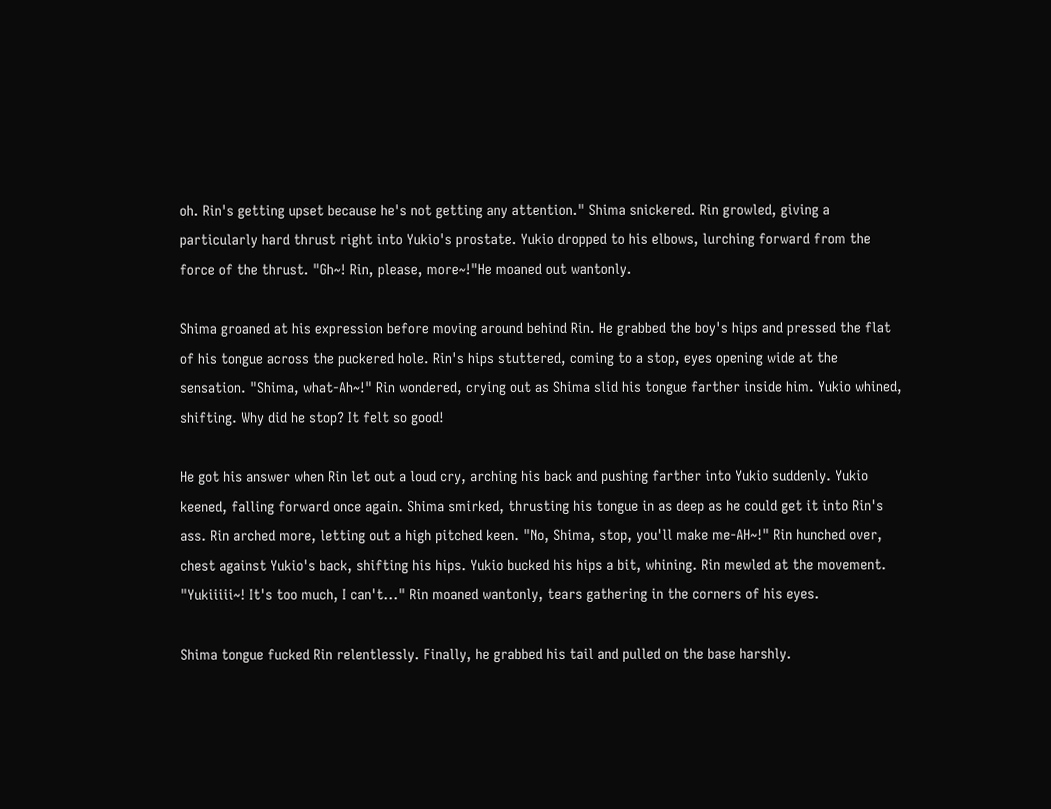oh. Rin's getting upset because he's not getting any attention." Shima snickered. Rin growled, giving a particularly hard thrust right into Yukio's prostate. Yukio dropped to his elbows, lurching forward from the force of the thrust. "Gh~! Rin, please, more~!"He moaned out wantonly.

Shima groaned at his expression before moving around behind Rin. He grabbed the boy's hips and pressed the flat of his tongue across the puckered hole. Rin's hips stuttered, coming to a stop, eyes opening wide at the sensation. "Shima, what-Ah~!" Rin wondered, crying out as Shima slid his tongue farther inside him. Yukio whined, shifting. Why did he stop? It felt so good!

He got his answer when Rin let out a loud cry, arching his back and pushing farther into Yukio suddenly. Yukio keened, falling forward once again. Shima smirked, thrusting his tongue in as deep as he could get it into Rin's ass. Rin arched more, letting out a high pitched keen. "No, Shima, stop, you'll make me-AH~!" Rin hunched over, chest against Yukio's back, shifting his hips. Yukio bucked his hips a bit, whining. Rin mewled at the movement. "Yukiiiii~! It's too much, I can't..." Rin moaned wantonly, tears gathering in the corners of his eyes.

Shima tongue fucked Rin relentlessly. Finally, he grabbed his tail and pulled on the base harshly.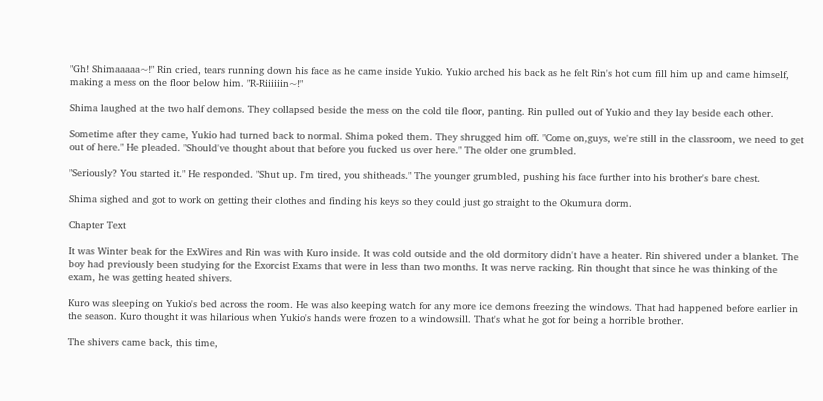"Gh! Shimaaaaa~!" Rin cried, tears running down his face as he came inside Yukio. Yukio arched his back as he felt Rin's hot cum fill him up and came himself, making a mess on the floor below him. "R-Riiiiiin~!"

Shima laughed at the two half demons. They collapsed beside the mess on the cold tile floor, panting. Rin pulled out of Yukio and they lay beside each other.

Sometime after they came, Yukio had turned back to normal. Shima poked them. They shrugged him off. "Come on,guys, we're still in the classroom, we need to get out of here." He pleaded. "Should've thought about that before you fucked us over here." The older one grumbled.

"Seriously? You started it." He responded. "Shut up. I'm tired, you shitheads." The younger grumbled, pushing his face further into his brother's bare chest.

Shima sighed and got to work on getting their clothes and finding his keys so they could just go straight to the Okumura dorm.

Chapter Text

It was Winter beak for the ExWires and Rin was with Kuro inside. It was cold outside and the old dormitory didn't have a heater. Rin shivered under a blanket. The boy had previously been studying for the Exorcist Exams that were in less than two months. It was nerve racking. Rin thought that since he was thinking of the exam, he was getting heated shivers.

Kuro was sleeping on Yukio's bed across the room. He was also keeping watch for any more ice demons freezing the windows. That had happened before earlier in the season. Kuro thought it was hilarious when Yukio's hands were frozen to a windowsill. That's what he got for being a horrible brother.

The shivers came back, this time,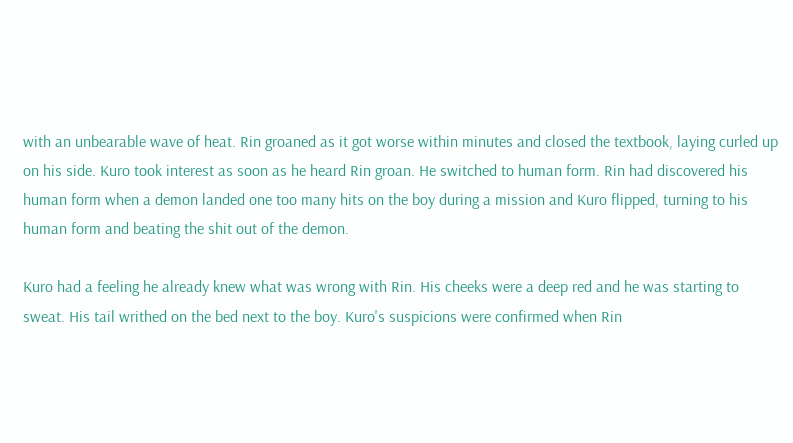with an unbearable wave of heat. Rin groaned as it got worse within minutes and closed the textbook, laying curled up on his side. Kuro took interest as soon as he heard Rin groan. He switched to human form. Rin had discovered his human form when a demon landed one too many hits on the boy during a mission and Kuro flipped, turning to his human form and beating the shit out of the demon.

Kuro had a feeling he already knew what was wrong with Rin. His cheeks were a deep red and he was starting to sweat. His tail writhed on the bed next to the boy. Kuro's suspicions were confirmed when Rin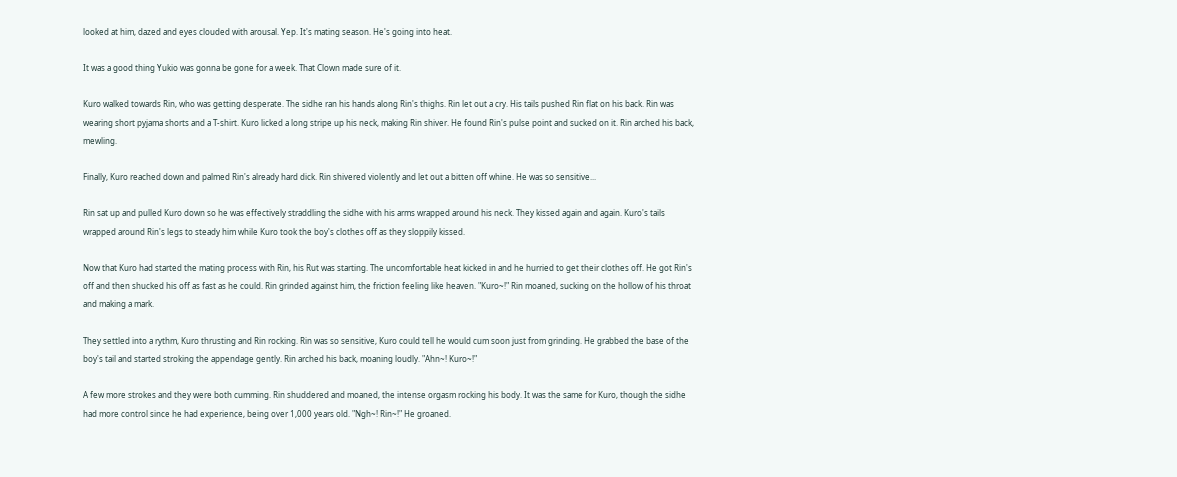looked at him, dazed and eyes clouded with arousal. Yep. It's mating season. He's going into heat.

It was a good thing Yukio was gonna be gone for a week. That Clown made sure of it.

Kuro walked towards Rin, who was getting desperate. The sidhe ran his hands along Rin's thighs. Rin let out a cry. His tails pushed Rin flat on his back. Rin was wearing short pyjama shorts and a T-shirt. Kuro licked a long stripe up his neck, making Rin shiver. He found Rin's pulse point and sucked on it. Rin arched his back, mewling.

Finally, Kuro reached down and palmed Rin's already hard dick. Rin shivered violently and let out a bitten off whine. He was so sensitive...

Rin sat up and pulled Kuro down so he was effectively straddling the sidhe with his arms wrapped around his neck. They kissed again and again. Kuro's tails wrapped around Rin's legs to steady him while Kuro took the boy's clothes off as they sloppily kissed.

Now that Kuro had started the mating process with Rin, his Rut was starting. The uncomfortable heat kicked in and he hurried to get their clothes off. He got Rin's off and then shucked his off as fast as he could. Rin grinded against him, the friction feeling like heaven. "Kuro~!" Rin moaned, sucking on the hollow of his throat and making a mark.

They settled into a rythm, Kuro thrusting and Rin rocking. Rin was so sensitive, Kuro could tell he would cum soon just from grinding. He grabbed the base of the boy's tail and started stroking the appendage gently. Rin arched his back, moaning loudly. "Ahn~! Kuro~!"

A few more strokes and they were both cumming. Rin shuddered and moaned, the intense orgasm rocking his body. It was the same for Kuro, though the sidhe had more control since he had experience, being over 1,000 years old. "Ngh~! Rin~!" He groaned.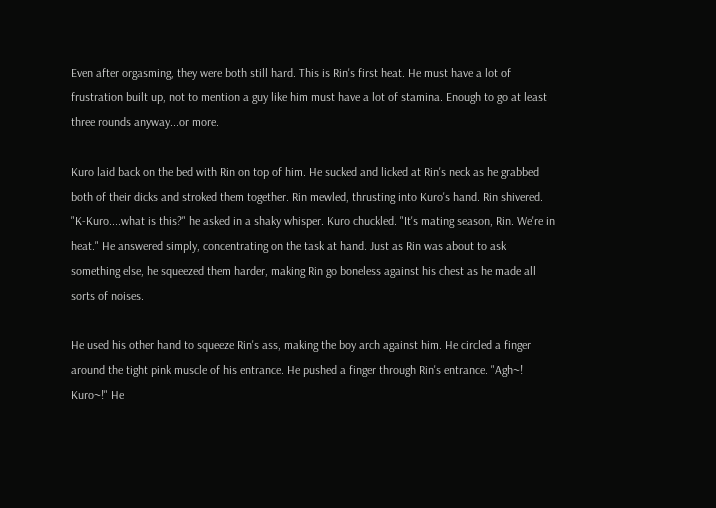Even after orgasming, they were both still hard. This is Rin's first heat. He must have a lot of frustration built up, not to mention a guy like him must have a lot of stamina. Enough to go at least three rounds anyway...or more.

Kuro laid back on the bed with Rin on top of him. He sucked and licked at Rin's neck as he grabbed both of their dicks and stroked them together. Rin mewled, thrusting into Kuro's hand. Rin shivered. "K-Kuro....what is this?" he asked in a shaky whisper. Kuro chuckled. "It's mating season, Rin. We're in heat." He answered simply, concentrating on the task at hand. Just as Rin was about to ask something else, he squeezed them harder, making Rin go boneless against his chest as he made all sorts of noises.

He used his other hand to squeeze Rin's ass, making the boy arch against him. He circled a finger around the tight pink muscle of his entrance. He pushed a finger through Rin's entrance. "Agh~! Kuro~!" He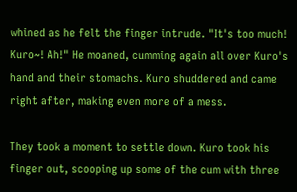whined as he felt the finger intrude. "It's too much! Kuro~! Ah!" He moaned, cumming again all over Kuro's hand and their stomachs. Kuro shuddered and came right after, making even more of a mess.

They took a moment to settle down. Kuro took his finger out, scooping up some of the cum with three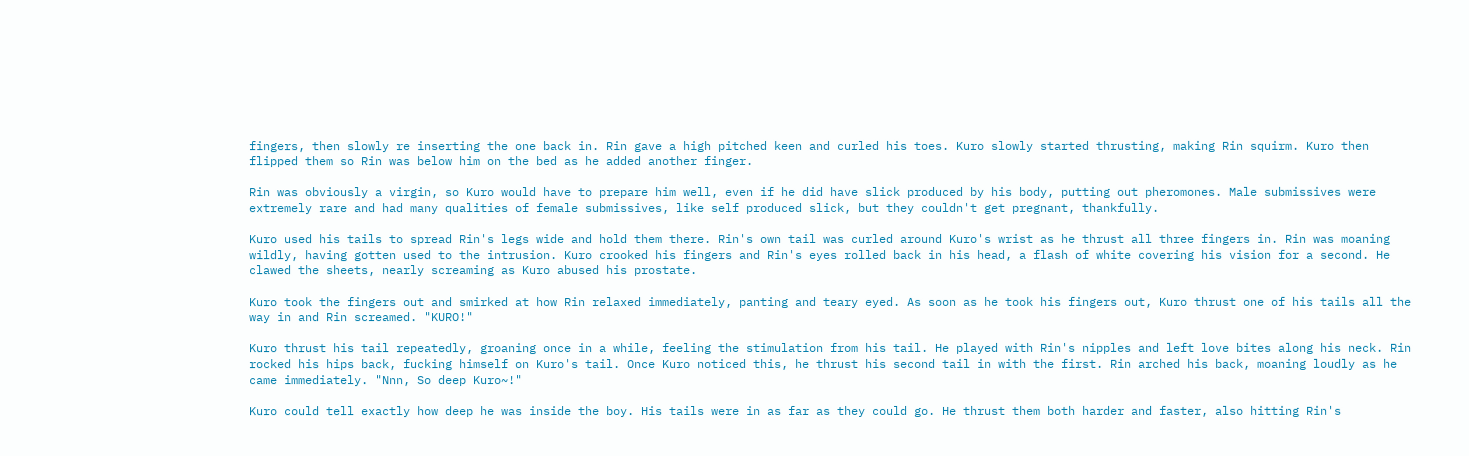fingers, then slowly re inserting the one back in. Rin gave a high pitched keen and curled his toes. Kuro slowly started thrusting, making Rin squirm. Kuro then flipped them so Rin was below him on the bed as he added another finger.

Rin was obviously a virgin, so Kuro would have to prepare him well, even if he did have slick produced by his body, putting out pheromones. Male submissives were extremely rare and had many qualities of female submissives, like self produced slick, but they couldn't get pregnant, thankfully.

Kuro used his tails to spread Rin's legs wide and hold them there. Rin's own tail was curled around Kuro's wrist as he thrust all three fingers in. Rin was moaning wildly, having gotten used to the intrusion. Kuro crooked his fingers and Rin's eyes rolled back in his head, a flash of white covering his vision for a second. He clawed the sheets, nearly screaming as Kuro abused his prostate.

Kuro took the fingers out and smirked at how Rin relaxed immediately, panting and teary eyed. As soon as he took his fingers out, Kuro thrust one of his tails all the way in and Rin screamed. "KURO!"

Kuro thrust his tail repeatedly, groaning once in a while, feeling the stimulation from his tail. He played with Rin's nipples and left love bites along his neck. Rin rocked his hips back, fucking himself on Kuro's tail. Once Kuro noticed this, he thrust his second tail in with the first. Rin arched his back, moaning loudly as he came immediately. "Nnn, So deep Kuro~!"

Kuro could tell exactly how deep he was inside the boy. His tails were in as far as they could go. He thrust them both harder and faster, also hitting Rin's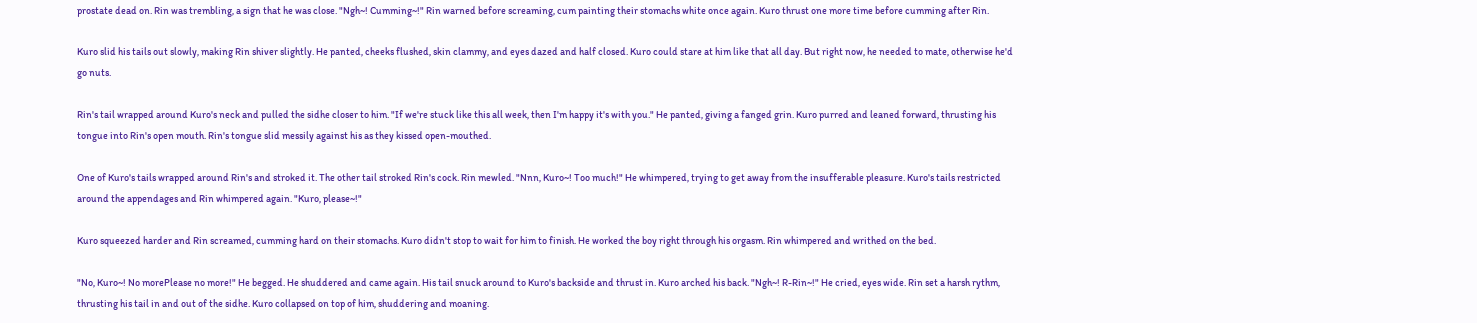prostate dead on. Rin was trembling, a sign that he was close. "Ngh~! Cumming~!" Rin warned before screaming, cum painting their stomachs white once again. Kuro thrust one more time before cumming after Rin.

Kuro slid his tails out slowly, making Rin shiver slightly. He panted, cheeks flushed, skin clammy, and eyes dazed and half closed. Kuro could stare at him like that all day. But right now, he needed to mate, otherwise he'd go nuts.

Rin's tail wrapped around Kuro's neck and pulled the sidhe closer to him. "If we're stuck like this all week, then I'm happy it's with you." He panted, giving a fanged grin. Kuro purred and leaned forward, thrusting his tongue into Rin's open mouth. Rin's tongue slid messily against his as they kissed open-mouthed.

One of Kuro's tails wrapped around Rin's and stroked it. The other tail stroked Rin's cock. Rin mewled. "Nnn, Kuro~! Too much!" He whimpered, trying to get away from the insufferable pleasure. Kuro's tails restricted around the appendages and Rin whimpered again. "Kuro, please~!"

Kuro squeezed harder and Rin screamed, cumming hard on their stomachs. Kuro didn't stop to wait for him to finish. He worked the boy right through his orgasm. Rin whimpered and writhed on the bed.

"No, Kuro~! No morePlease no more!" He begged. He shuddered and came again. His tail snuck around to Kuro's backside and thrust in. Kuro arched his back. "Ngh~! R-Rin~!" He cried, eyes wide. Rin set a harsh rythm, thrusting his tail in and out of the sidhe. Kuro collapsed on top of him, shuddering and moaning.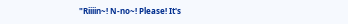"Riiiin~! N-no~! Please! It's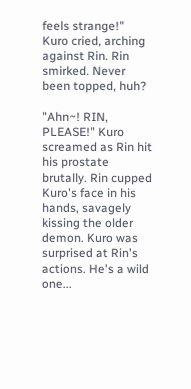feels strange!" Kuro cried, arching against Rin. Rin smirked. Never been topped, huh?

"Ahn~! RIN, PLEASE!" Kuro screamed as Rin hit his prostate brutally. Rin cupped Kuro's face in his hands, savagely kissing the older demon. Kuro was surprised at Rin's actions. He's a wild one...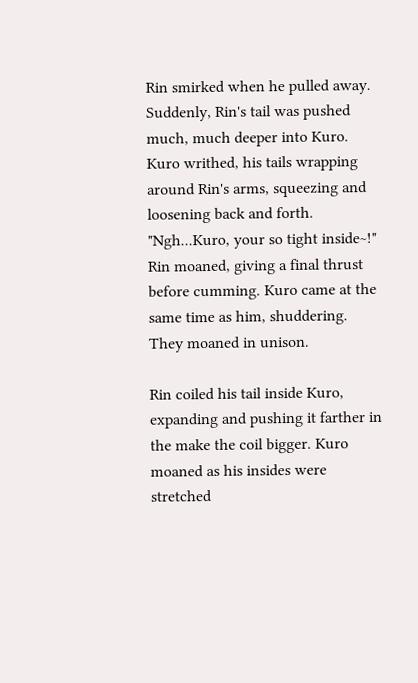Rin smirked when he pulled away. Suddenly, Rin's tail was pushed much, much deeper into Kuro. Kuro writhed, his tails wrapping around Rin's arms, squeezing and loosening back and forth. "Ngh...Kuro, your so tight inside~!" Rin moaned, giving a final thrust before cumming. Kuro came at the same time as him, shuddering. They moaned in unison.

Rin coiled his tail inside Kuro, expanding and pushing it farther in the make the coil bigger. Kuro moaned as his insides were stretched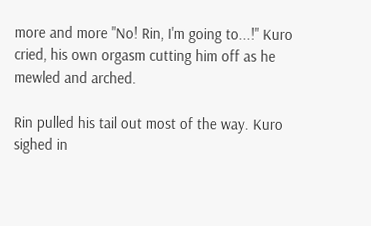more and more "No! Rin, I'm going to...!" Kuro cried, his own orgasm cutting him off as he mewled and arched.

Rin pulled his tail out most of the way. Kuro sighed in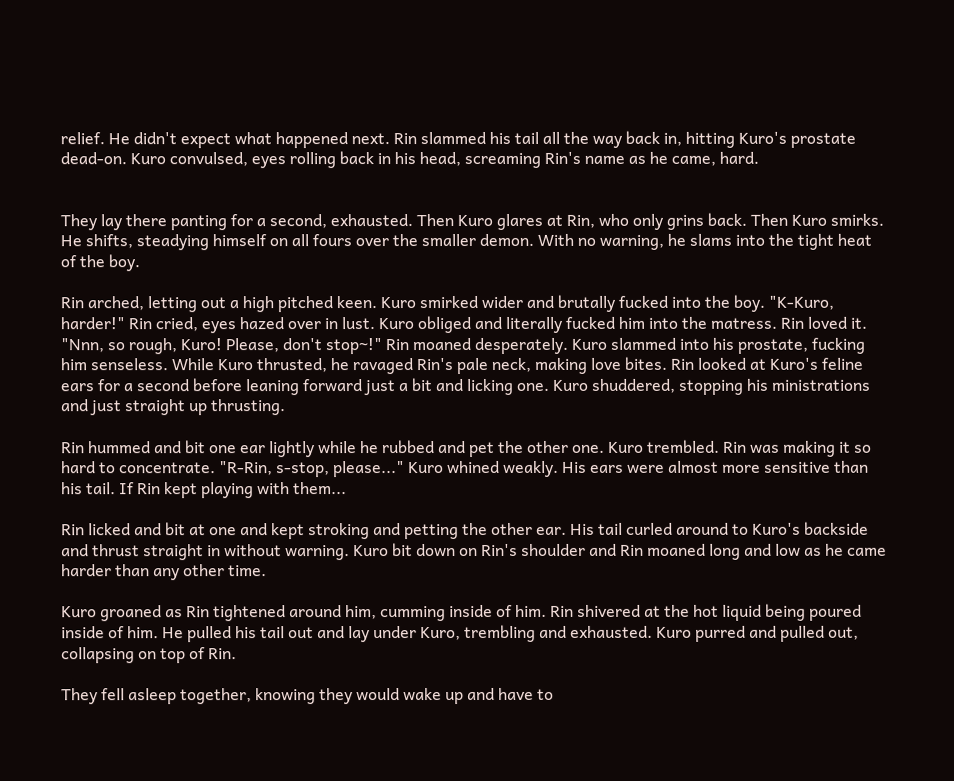relief. He didn't expect what happened next. Rin slammed his tail all the way back in, hitting Kuro's prostate dead-on. Kuro convulsed, eyes rolling back in his head, screaming Rin's name as he came, hard.


They lay there panting for a second, exhausted. Then Kuro glares at Rin, who only grins back. Then Kuro smirks. He shifts, steadying himself on all fours over the smaller demon. With no warning, he slams into the tight heat of the boy.

Rin arched, letting out a high pitched keen. Kuro smirked wider and brutally fucked into the boy. "K-Kuro, harder!" Rin cried, eyes hazed over in lust. Kuro obliged and literally fucked him into the matress. Rin loved it. "Nnn, so rough, Kuro! Please, don't stop~!" Rin moaned desperately. Kuro slammed into his prostate, fucking him senseless. While Kuro thrusted, he ravaged Rin's pale neck, making love bites. Rin looked at Kuro's feline ears for a second before leaning forward just a bit and licking one. Kuro shuddered, stopping his ministrations and just straight up thrusting.

Rin hummed and bit one ear lightly while he rubbed and pet the other one. Kuro trembled. Rin was making it so hard to concentrate. "R-Rin, s-stop, please..." Kuro whined weakly. His ears were almost more sensitive than his tail. If Rin kept playing with them...

Rin licked and bit at one and kept stroking and petting the other ear. His tail curled around to Kuro's backside and thrust straight in without warning. Kuro bit down on Rin's shoulder and Rin moaned long and low as he came harder than any other time.

Kuro groaned as Rin tightened around him, cumming inside of him. Rin shivered at the hot liquid being poured inside of him. He pulled his tail out and lay under Kuro, trembling and exhausted. Kuro purred and pulled out, collapsing on top of Rin.

They fell asleep together, knowing they would wake up and have to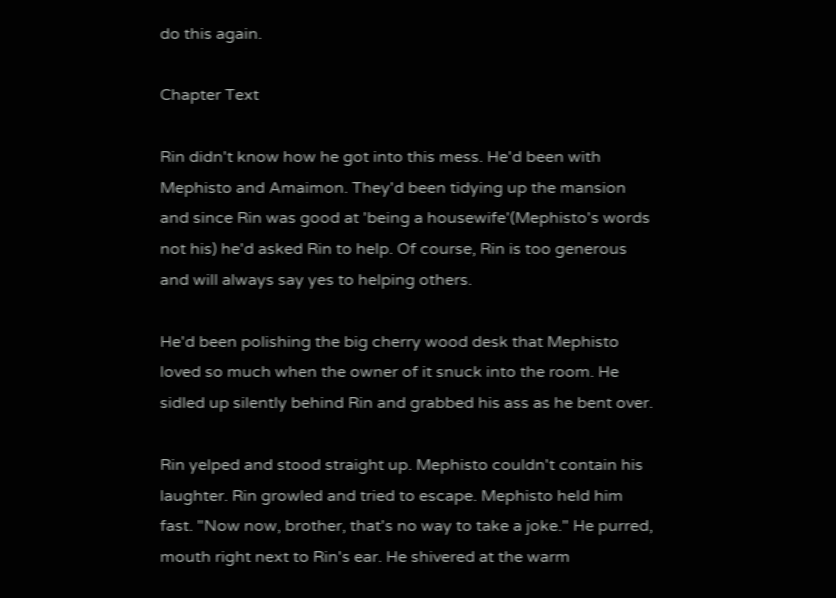do this again.

Chapter Text

Rin didn't know how he got into this mess. He'd been with Mephisto and Amaimon. They'd been tidying up the mansion and since Rin was good at 'being a housewife'(Mephisto's words not his) he'd asked Rin to help. Of course, Rin is too generous and will always say yes to helping others.

He'd been polishing the big cherry wood desk that Mephisto loved so much when the owner of it snuck into the room. He sidled up silently behind Rin and grabbed his ass as he bent over.

Rin yelped and stood straight up. Mephisto couldn't contain his laughter. Rin growled and tried to escape. Mephisto held him fast. "Now now, brother, that's no way to take a joke." He purred, mouth right next to Rin's ear. He shivered at the warm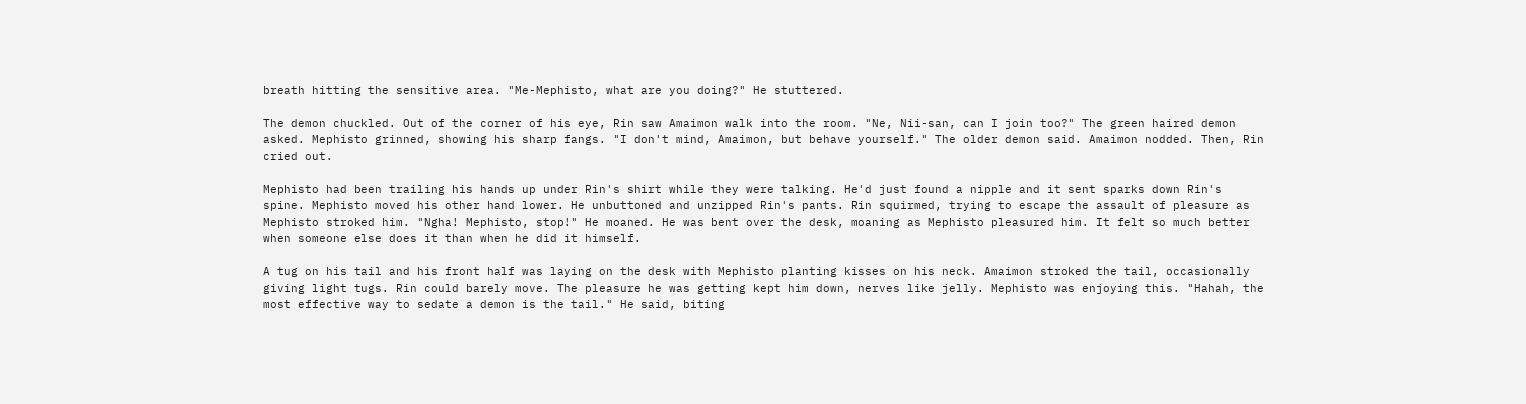breath hitting the sensitive area. "Me-Mephisto, what are you doing?" He stuttered.

The demon chuckled. Out of the corner of his eye, Rin saw Amaimon walk into the room. "Ne, Nii-san, can I join too?" The green haired demon asked. Mephisto grinned, showing his sharp fangs. "I don't mind, Amaimon, but behave yourself." The older demon said. Amaimon nodded. Then, Rin cried out.

Mephisto had been trailing his hands up under Rin's shirt while they were talking. He'd just found a nipple and it sent sparks down Rin's spine. Mephisto moved his other hand lower. He unbuttoned and unzipped Rin's pants. Rin squirmed, trying to escape the assault of pleasure as Mephisto stroked him. "Ngha! Mephisto, stop!" He moaned. He was bent over the desk, moaning as Mephisto pleasured him. It felt so much better when someone else does it than when he did it himself.

A tug on his tail and his front half was laying on the desk with Mephisto planting kisses on his neck. Amaimon stroked the tail, occasionally giving light tugs. Rin could barely move. The pleasure he was getting kept him down, nerves like jelly. Mephisto was enjoying this. "Hahah, the most effective way to sedate a demon is the tail." He said, biting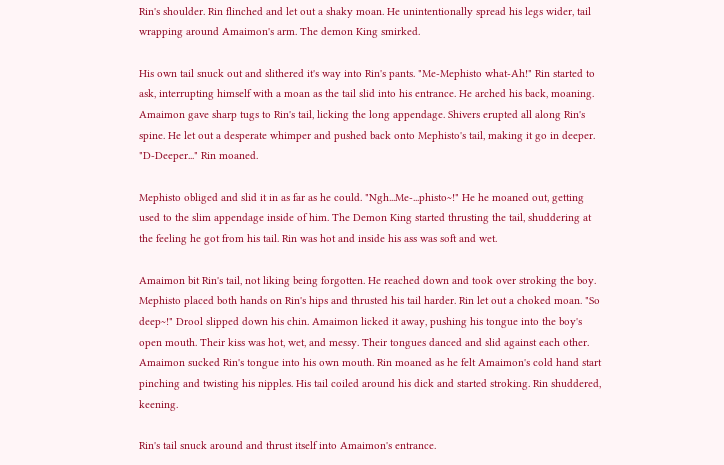Rin's shoulder. Rin flinched and let out a shaky moan. He unintentionally spread his legs wider, tail wrapping around Amaimon's arm. The demon King smirked.

His own tail snuck out and slithered it's way into Rin's pants. "Me-Mephisto what-Ah!" Rin started to ask, interrupting himself with a moan as the tail slid into his entrance. He arched his back, moaning. Amaimon gave sharp tugs to Rin's tail, licking the long appendage. Shivers erupted all along Rin's spine. He let out a desperate whimper and pushed back onto Mephisto's tail, making it go in deeper. "D-Deeper..." Rin moaned.

Mephisto obliged and slid it in as far as he could. "Ngh...Me-...phisto~!" He he moaned out, getting used to the slim appendage inside of him. The Demon King started thrusting the tail, shuddering at the feeling he got from his tail. Rin was hot and inside his ass was soft and wet.

Amaimon bit Rin's tail, not liking being forgotten. He reached down and took over stroking the boy. Mephisto placed both hands on Rin's hips and thrusted his tail harder. Rin let out a choked moan. "So deep~!" Drool slipped down his chin. Amaimon licked it away, pushing his tongue into the boy's open mouth. Their kiss was hot, wet, and messy. Their tongues danced and slid against each other. Amaimon sucked Rin's tongue into his own mouth. Rin moaned as he felt Amaimon's cold hand start pinching and twisting his nipples. His tail coiled around his dick and started stroking. Rin shuddered, keening.

Rin's tail snuck around and thrust itself into Amaimon's entrance.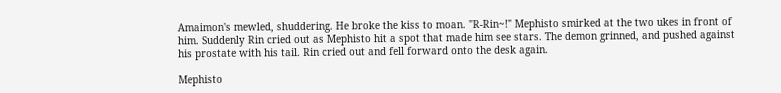Amaimon's mewled, shuddering. He broke the kiss to moan. "R-Rin~!" Mephisto smirked at the two ukes in front of him. Suddenly Rin cried out as Mephisto hit a spot that made him see stars. The demon grinned, and pushed against his prostate with his tail. Rin cried out and fell forward onto the desk again.

Mephisto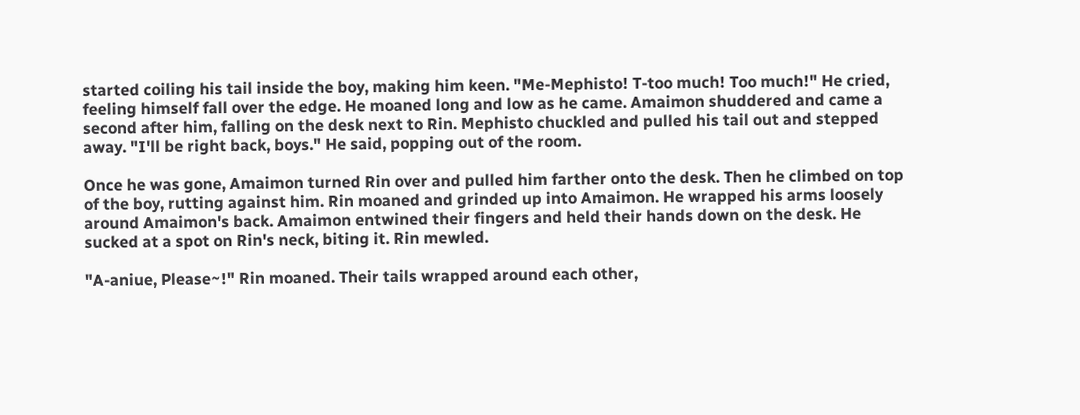started coiling his tail inside the boy, making him keen. "Me-Mephisto! T-too much! Too much!" He cried, feeling himself fall over the edge. He moaned long and low as he came. Amaimon shuddered and came a second after him, falling on the desk next to Rin. Mephisto chuckled and pulled his tail out and stepped away. "I'll be right back, boys." He said, popping out of the room.

Once he was gone, Amaimon turned Rin over and pulled him farther onto the desk. Then he climbed on top of the boy, rutting against him. Rin moaned and grinded up into Amaimon. He wrapped his arms loosely around Amaimon's back. Amaimon entwined their fingers and held their hands down on the desk. He sucked at a spot on Rin's neck, biting it. Rin mewled.

"A-aniue, Please~!" Rin moaned. Their tails wrapped around each other,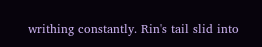writhing constantly. Rin's tail slid into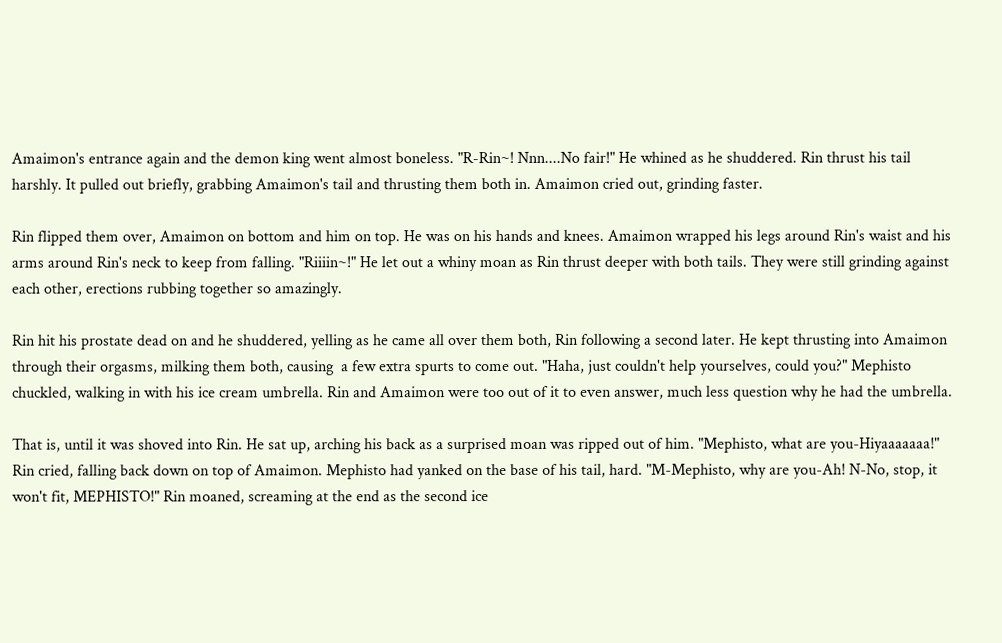Amaimon's entrance again and the demon king went almost boneless. "R-Rin~! Nnn....No fair!" He whined as he shuddered. Rin thrust his tail harshly. It pulled out briefly, grabbing Amaimon's tail and thrusting them both in. Amaimon cried out, grinding faster.

Rin flipped them over, Amaimon on bottom and him on top. He was on his hands and knees. Amaimon wrapped his legs around Rin's waist and his arms around Rin's neck to keep from falling. "Riiiin~!" He let out a whiny moan as Rin thrust deeper with both tails. They were still grinding against each other, erections rubbing together so amazingly.

Rin hit his prostate dead on and he shuddered, yelling as he came all over them both, Rin following a second later. He kept thrusting into Amaimon through their orgasms, milking them both, causing  a few extra spurts to come out. "Haha, just couldn't help yourselves, could you?" Mephisto chuckled, walking in with his ice cream umbrella. Rin and Amaimon were too out of it to even answer, much less question why he had the umbrella.

That is, until it was shoved into Rin. He sat up, arching his back as a surprised moan was ripped out of him. "Mephisto, what are you-Hiyaaaaaaa!" Rin cried, falling back down on top of Amaimon. Mephisto had yanked on the base of his tail, hard. "M-Mephisto, why are you-Ah! N-No, stop, it won't fit, MEPHISTO!" Rin moaned, screaming at the end as the second ice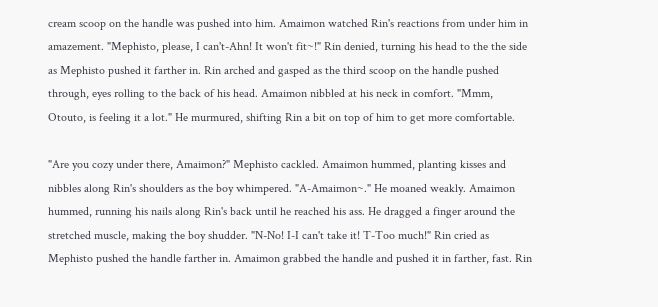cream scoop on the handle was pushed into him. Amaimon watched Rin's reactions from under him in amazement. "Mephisto, please, I can't-Ahn! It won't fit~!" Rin denied, turning his head to the the side as Mephisto pushed it farther in. Rin arched and gasped as the third scoop on the handle pushed through, eyes rolling to the back of his head. Amaimon nibbled at his neck in comfort. "Mmm, Otouto, is feeling it a lot." He murmured, shifting Rin a bit on top of him to get more comfortable.

"Are you cozy under there, Amaimon?" Mephisto cackled. Amaimon hummed, planting kisses and nibbles along Rin's shoulders as the boy whimpered. "A-Amaimon~." He moaned weakly. Amaimon hummed, running his nails along Rin's back until he reached his ass. He dragged a finger around the stretched muscle, making the boy shudder. "N-No! I-I can't take it! T-Too much!" Rin cried as Mephisto pushed the handle farther in. Amaimon grabbed the handle and pushed it in farther, fast. Rin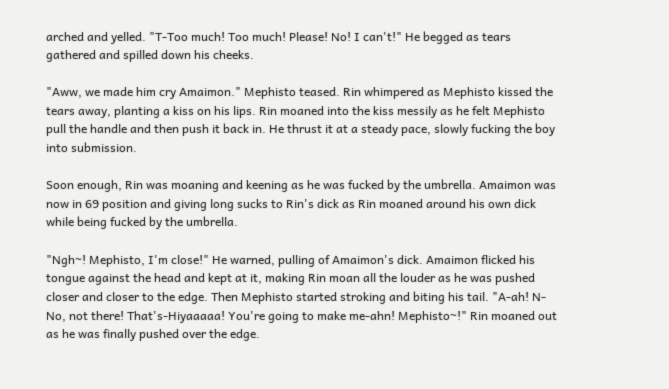arched and yelled. "T-Too much! Too much! Please! No! I can't!" He begged as tears gathered and spilled down his cheeks.

"Aww, we made him cry Amaimon." Mephisto teased. Rin whimpered as Mephisto kissed the tears away, planting a kiss on his lips. Rin moaned into the kiss messily as he felt Mephisto pull the handle and then push it back in. He thrust it at a steady pace, slowly fucking the boy into submission.

Soon enough, Rin was moaning and keening as he was fucked by the umbrella. Amaimon was now in 69 position and giving long sucks to Rin's dick as Rin moaned around his own dick while being fucked by the umbrella.

"Ngh~! Mephisto, I'm close!" He warned, pulling of Amaimon's dick. Amaimon flicked his tongue against the head and kept at it, making Rin moan all the louder as he was pushed closer and closer to the edge. Then Mephisto started stroking and biting his tail. "A-ah! N-No, not there! That's-Hiyaaaaa! You're going to make me-ahn! Mephisto~!" Rin moaned out as he was finally pushed over the edge.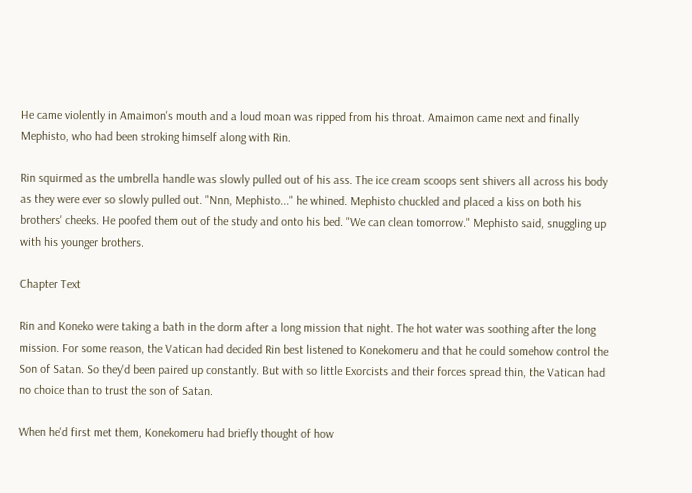He came violently in Amaimon's mouth and a loud moan was ripped from his throat. Amaimon came next and finally Mephisto, who had been stroking himself along with Rin.

Rin squirmed as the umbrella handle was slowly pulled out of his ass. The ice cream scoops sent shivers all across his body as they were ever so slowly pulled out. "Nnn, Mephisto..." he whined. Mephisto chuckled and placed a kiss on both his brothers' cheeks. He poofed them out of the study and onto his bed. "We can clean tomorrow." Mephisto said, snuggling up with his younger brothers.

Chapter Text

Rin and Koneko were taking a bath in the dorm after a long mission that night. The hot water was soothing after the long mission. For some reason, the Vatican had decided Rin best listened to Konekomeru and that he could somehow control the Son of Satan. So they'd been paired up constantly. But with so little Exorcists and their forces spread thin, the Vatican had no choice than to trust the son of Satan.

When he'd first met them, Konekomeru had briefly thought of how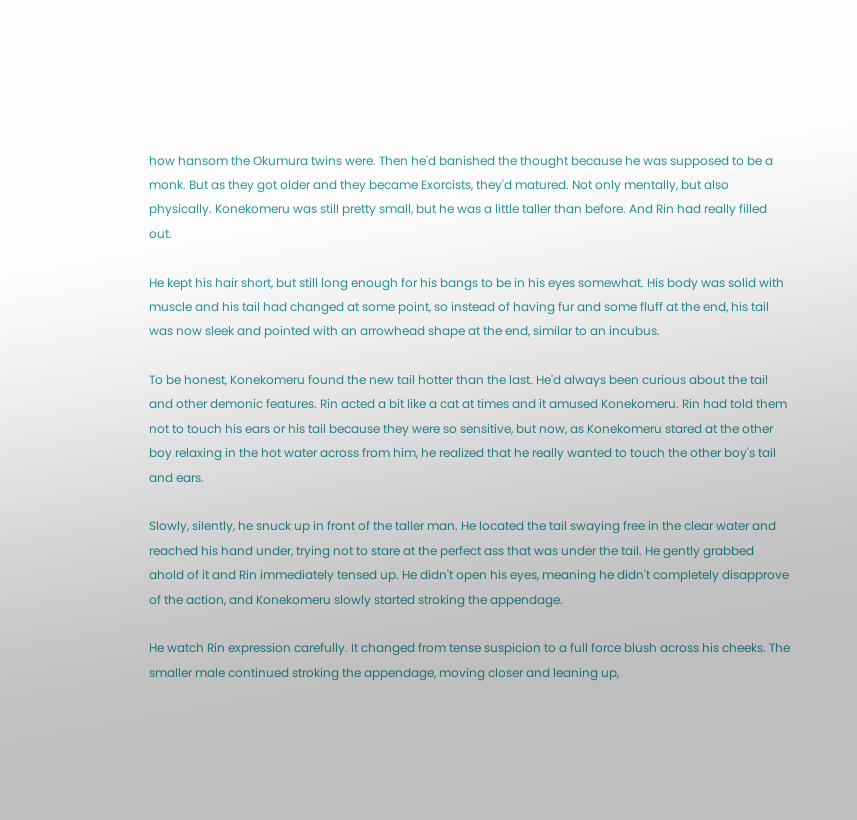how hansom the Okumura twins were. Then he'd banished the thought because he was supposed to be a monk. But as they got older and they became Exorcists, they'd matured. Not only mentally, but also physically. Konekomeru was still pretty small, but he was a little taller than before. And Rin had really filled out.

He kept his hair short, but still long enough for his bangs to be in his eyes somewhat. His body was solid with muscle and his tail had changed at some point, so instead of having fur and some fluff at the end, his tail was now sleek and pointed with an arrowhead shape at the end, similar to an incubus.

To be honest, Konekomeru found the new tail hotter than the last. He'd always been curious about the tail and other demonic features. Rin acted a bit like a cat at times and it amused Konekomeru. Rin had told them not to touch his ears or his tail because they were so sensitive, but now, as Konekomeru stared at the other boy relaxing in the hot water across from him, he realized that he really wanted to touch the other boy's tail and ears.

Slowly, silently, he snuck up in front of the taller man. He located the tail swaying free in the clear water and reached his hand under, trying not to stare at the perfect ass that was under the tail. He gently grabbed ahold of it and Rin immediately tensed up. He didn't open his eyes, meaning he didn't completely disapprove of the action, and Konekomeru slowly started stroking the appendage.

He watch Rin expression carefully. It changed from tense suspicion to a full force blush across his cheeks. The smaller male continued stroking the appendage, moving closer and leaning up,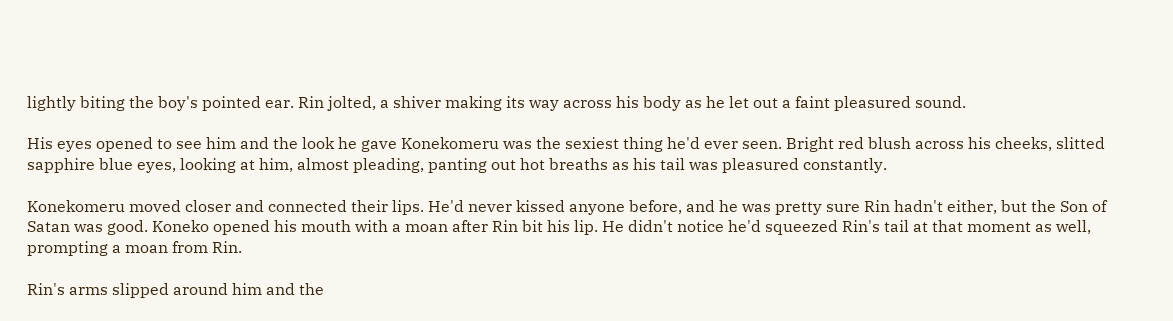lightly biting the boy's pointed ear. Rin jolted, a shiver making its way across his body as he let out a faint pleasured sound.

His eyes opened to see him and the look he gave Konekomeru was the sexiest thing he'd ever seen. Bright red blush across his cheeks, slitted sapphire blue eyes, looking at him, almost pleading, panting out hot breaths as his tail was pleasured constantly.

Konekomeru moved closer and connected their lips. He'd never kissed anyone before, and he was pretty sure Rin hadn't either, but the Son of Satan was good. Koneko opened his mouth with a moan after Rin bit his lip. He didn't notice he'd squeezed Rin's tail at that moment as well, prompting a moan from Rin.

Rin's arms slipped around him and the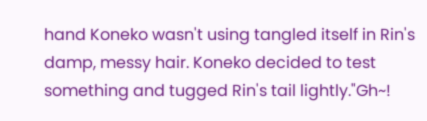hand Koneko wasn't using tangled itself in Rin's damp, messy hair. Koneko decided to test something and tugged Rin's tail lightly."Gh~!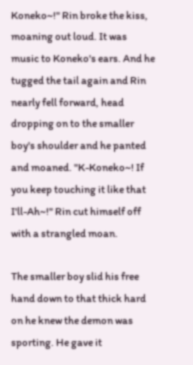Koneko~!" Rin broke the kiss, moaning out loud. It was music to Koneko's ears. And he tugged the tail again and Rin nearly fell forward, head dropping on to the smaller boy's shoulder and he panted and moaned. "K-Koneko~! If you keep touching it like that I'll-Ah~!" Rin cut himself off with a strangled moan.

The smaller boy slid his free hand down to that thick hard on he knew the demon was sporting. He gave it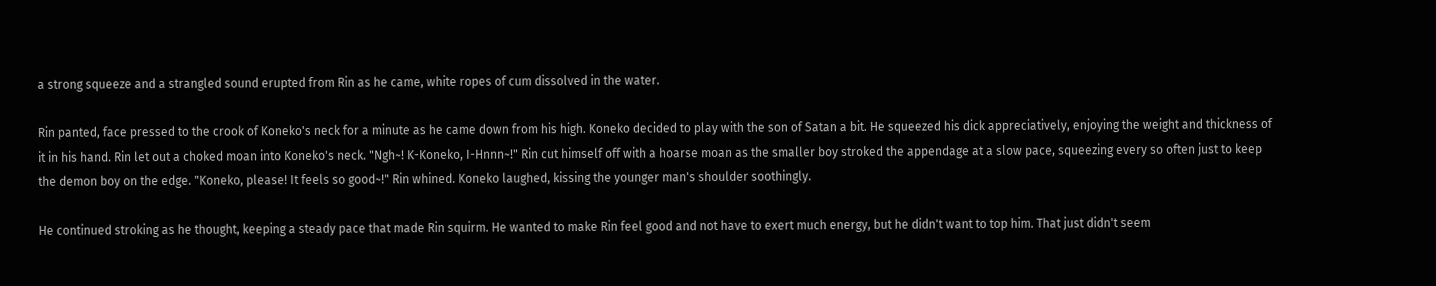a strong squeeze and a strangled sound erupted from Rin as he came, white ropes of cum dissolved in the water.

Rin panted, face pressed to the crook of Koneko's neck for a minute as he came down from his high. Koneko decided to play with the son of Satan a bit. He squeezed his dick appreciatively, enjoying the weight and thickness of it in his hand. Rin let out a choked moan into Koneko's neck. "Ngh~! K-Koneko, I-Hnnn~!" Rin cut himself off with a hoarse moan as the smaller boy stroked the appendage at a slow pace, squeezing every so often just to keep the demon boy on the edge. "Koneko, please! It feels so good~!" Rin whined. Koneko laughed, kissing the younger man's shoulder soothingly.

He continued stroking as he thought, keeping a steady pace that made Rin squirm. He wanted to make Rin feel good and not have to exert much energy, but he didn't want to top him. That just didn't seem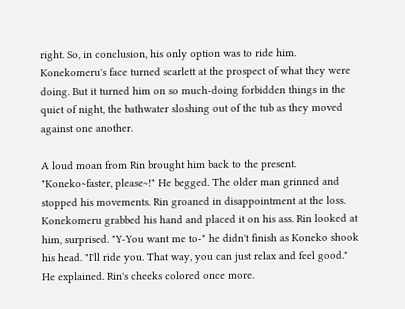right. So, in conclusion, his only option was to ride him. Konekomeru's face turned scarlett at the prospect of what they were doing. But it turned him on so much-doing forbidden things in the quiet of night, the bathwater sloshing out of the tub as they moved against one another.

A loud moan from Rin brought him back to the present. "Koneko~faster, please~!" He begged. The older man grinned and stopped his movements. Rin groaned in disappointment at the loss. Konekomeru grabbed his hand and placed it on his ass. Rin looked at him, surprised. "Y-You want me to-" he didn't finish as Koneko shook his head. "I'll ride you. That way, you can just relax and feel good." He explained. Rin's cheeks colored once more.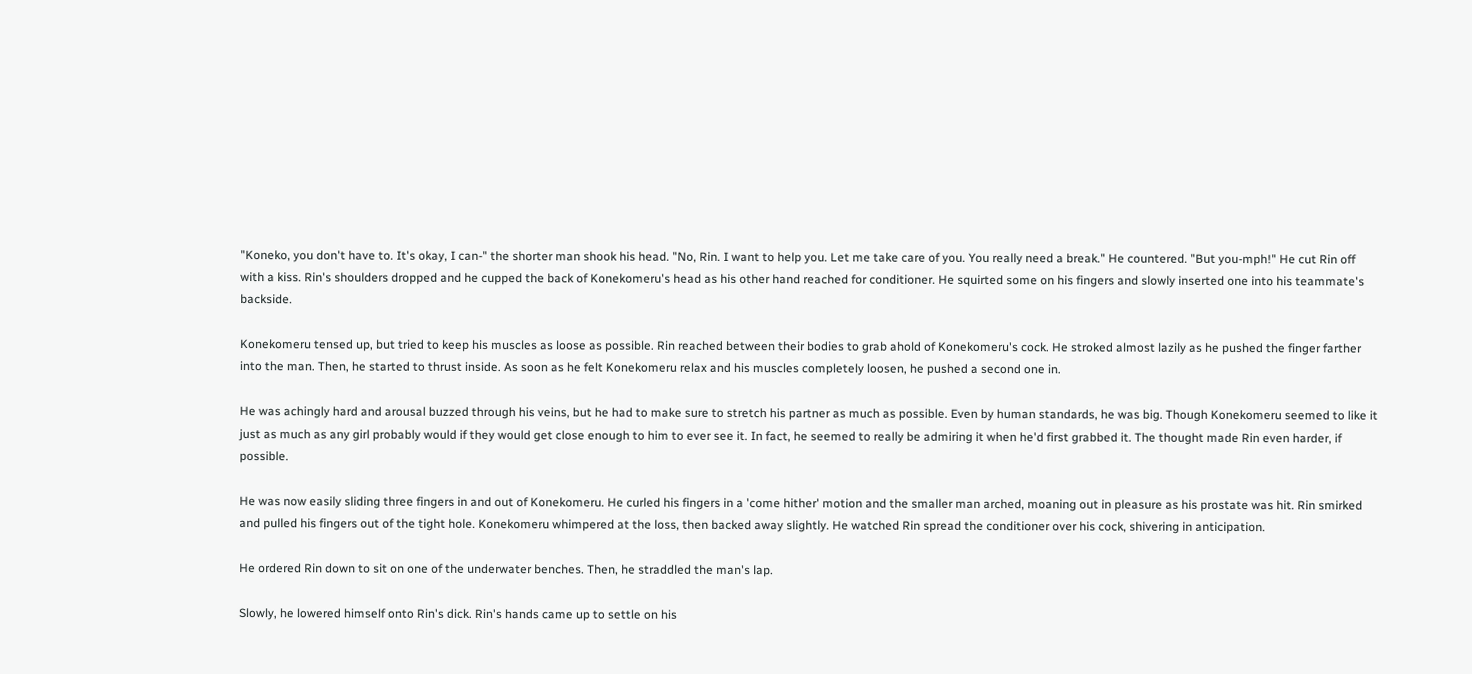"Koneko, you don't have to. It's okay, I can-" the shorter man shook his head. "No, Rin. I want to help you. Let me take care of you. You really need a break." He countered. "But you-mph!" He cut Rin off with a kiss. Rin's shoulders dropped and he cupped the back of Konekomeru's head as his other hand reached for conditioner. He squirted some on his fingers and slowly inserted one into his teammate's backside.

Konekomeru tensed up, but tried to keep his muscles as loose as possible. Rin reached between their bodies to grab ahold of Konekomeru's cock. He stroked almost lazily as he pushed the finger farther into the man. Then, he started to thrust inside. As soon as he felt Konekomeru relax and his muscles completely loosen, he pushed a second one in.

He was achingly hard and arousal buzzed through his veins, but he had to make sure to stretch his partner as much as possible. Even by human standards, he was big. Though Konekomeru seemed to like it just as much as any girl probably would if they would get close enough to him to ever see it. In fact, he seemed to really be admiring it when he'd first grabbed it. The thought made Rin even harder, if possible.

He was now easily sliding three fingers in and out of Konekomeru. He curled his fingers in a 'come hither' motion and the smaller man arched, moaning out in pleasure as his prostate was hit. Rin smirked and pulled his fingers out of the tight hole. Konekomeru whimpered at the loss, then backed away slightly. He watched Rin spread the conditioner over his cock, shivering in anticipation.

He ordered Rin down to sit on one of the underwater benches. Then, he straddled the man's lap.

Slowly, he lowered himself onto Rin's dick. Rin's hands came up to settle on his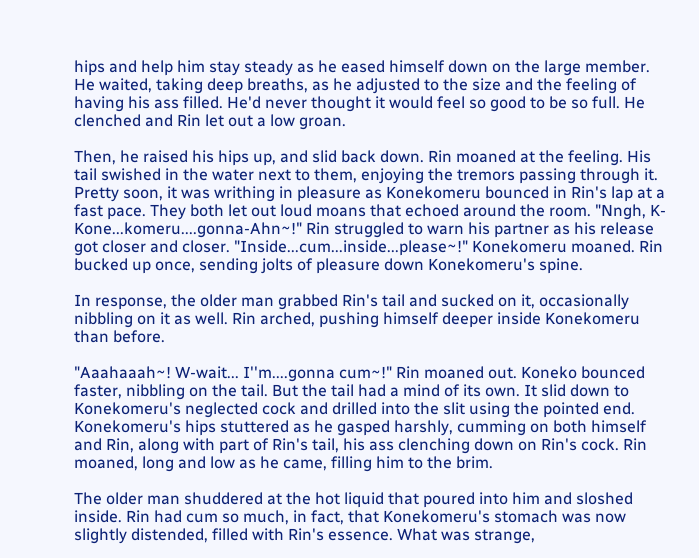hips and help him stay steady as he eased himself down on the large member. He waited, taking deep breaths, as he adjusted to the size and the feeling of having his ass filled. He'd never thought it would feel so good to be so full. He clenched and Rin let out a low groan.

Then, he raised his hips up, and slid back down. Rin moaned at the feeling. His tail swished in the water next to them, enjoying the tremors passing through it. Pretty soon, it was writhing in pleasure as Konekomeru bounced in Rin's lap at a fast pace. They both let out loud moans that echoed around the room. "Nngh, K-Kone...komeru....gonna-Ahn~!" Rin struggled to warn his partner as his release got closer and closer. "Inside...cum...inside...please~!" Konekomeru moaned. Rin bucked up once, sending jolts of pleasure down Konekomeru's spine.

In response, the older man grabbed Rin's tail and sucked on it, occasionally nibbling on it as well. Rin arched, pushing himself deeper inside Konekomeru than before.

"Aaahaaah~! W-wait... I''m....gonna cum~!" Rin moaned out. Koneko bounced faster, nibbling on the tail. But the tail had a mind of its own. It slid down to Konekomeru's neglected cock and drilled into the slit using the pointed end. Konekomeru's hips stuttered as he gasped harshly, cumming on both himself and Rin, along with part of Rin's tail, his ass clenching down on Rin's cock. Rin moaned, long and low as he came, filling him to the brim.

The older man shuddered at the hot liquid that poured into him and sloshed inside. Rin had cum so much, in fact, that Konekomeru's stomach was now slightly distended, filled with Rin's essence. What was strange,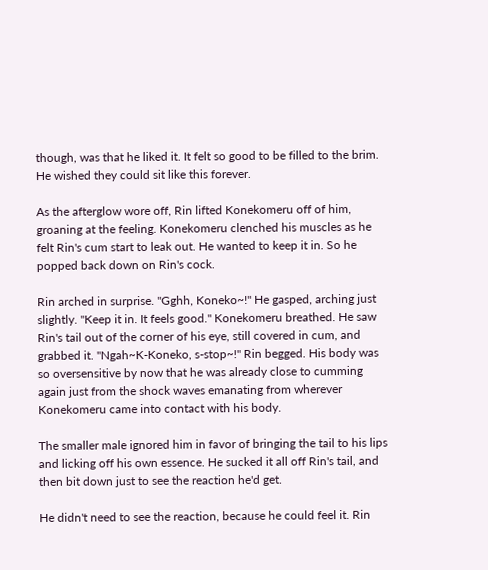though, was that he liked it. It felt so good to be filled to the brim. He wished they could sit like this forever.

As the afterglow wore off, Rin lifted Konekomeru off of him, groaning at the feeling. Konekomeru clenched his muscles as he felt Rin's cum start to leak out. He wanted to keep it in. So he popped back down on Rin's cock.

Rin arched in surprise. "Gghh, Koneko~!" He gasped, arching just slightly. "Keep it in. It feels good." Konekomeru breathed. He saw Rin's tail out of the corner of his eye, still covered in cum, and grabbed it. "Ngah~K-Koneko, s-stop~!" Rin begged. His body was so oversensitive by now that he was already close to cumming again just from the shock waves emanating from wherever Konekomeru came into contact with his body.

The smaller male ignored him in favor of bringing the tail to his lips and licking off his own essence. He sucked it all off Rin's tail, and then bit down just to see the reaction he'd get.

He didn't need to see the reaction, because he could feel it. Rin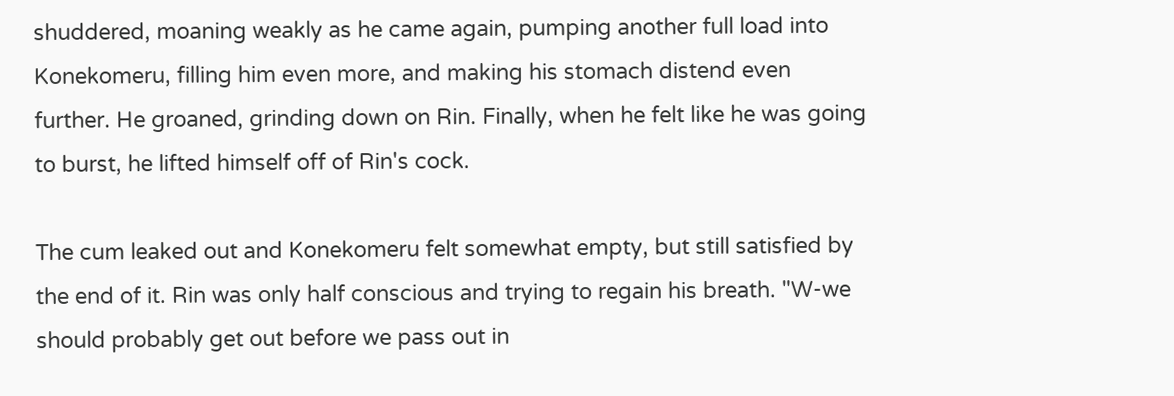shuddered, moaning weakly as he came again, pumping another full load into Konekomeru, filling him even more, and making his stomach distend even further. He groaned, grinding down on Rin. Finally, when he felt like he was going to burst, he lifted himself off of Rin's cock.

The cum leaked out and Konekomeru felt somewhat empty, but still satisfied by the end of it. Rin was only half conscious and trying to regain his breath. "W-we should probably get out before we pass out in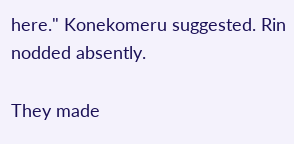here." Konekomeru suggested. Rin nodded absently.

They made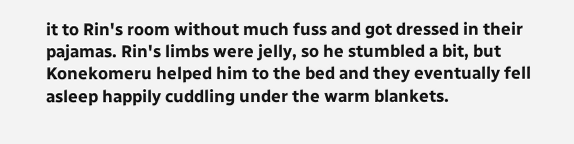it to Rin's room without much fuss and got dressed in their pajamas. Rin's limbs were jelly, so he stumbled a bit, but Konekomeru helped him to the bed and they eventually fell asleep happily cuddling under the warm blankets.